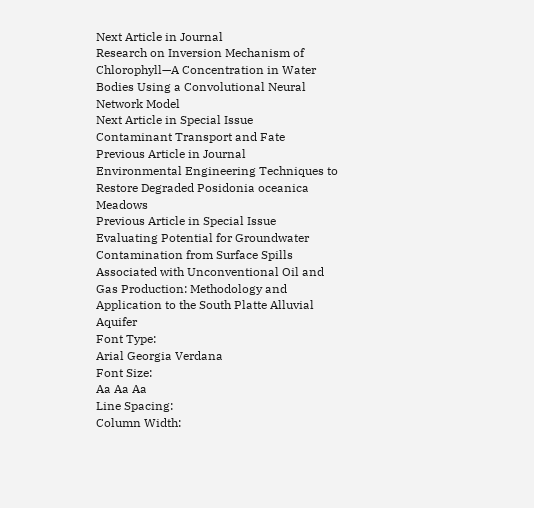Next Article in Journal
Research on Inversion Mechanism of Chlorophyll—A Concentration in Water Bodies Using a Convolutional Neural Network Model
Next Article in Special Issue
Contaminant Transport and Fate
Previous Article in Journal
Environmental Engineering Techniques to Restore Degraded Posidonia oceanica Meadows
Previous Article in Special Issue
Evaluating Potential for Groundwater Contamination from Surface Spills Associated with Unconventional Oil and Gas Production: Methodology and Application to the South Platte Alluvial Aquifer
Font Type:
Arial Georgia Verdana
Font Size:
Aa Aa Aa
Line Spacing:
Column Width: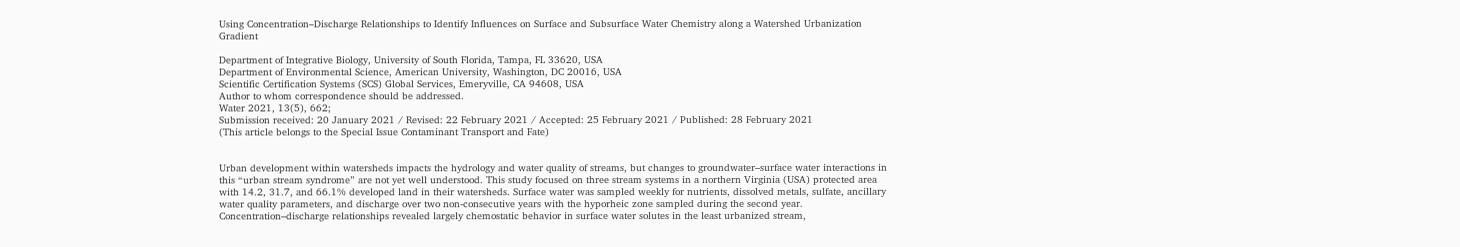Using Concentration–Discharge Relationships to Identify Influences on Surface and Subsurface Water Chemistry along a Watershed Urbanization Gradient

Department of Integrative Biology, University of South Florida, Tampa, FL 33620, USA
Department of Environmental Science, American University, Washington, DC 20016, USA
Scientific Certification Systems (SCS) Global Services, Emeryville, CA 94608, USA
Author to whom correspondence should be addressed.
Water 2021, 13(5), 662;
Submission received: 20 January 2021 / Revised: 22 February 2021 / Accepted: 25 February 2021 / Published: 28 February 2021
(This article belongs to the Special Issue Contaminant Transport and Fate)


Urban development within watersheds impacts the hydrology and water quality of streams, but changes to groundwater–surface water interactions in this “urban stream syndrome” are not yet well understood. This study focused on three stream systems in a northern Virginia (USA) protected area with 14.2, 31.7, and 66.1% developed land in their watersheds. Surface water was sampled weekly for nutrients, dissolved metals, sulfate, ancillary water quality parameters, and discharge over two non-consecutive years with the hyporheic zone sampled during the second year. Concentration–discharge relationships revealed largely chemostatic behavior in surface water solutes in the least urbanized stream,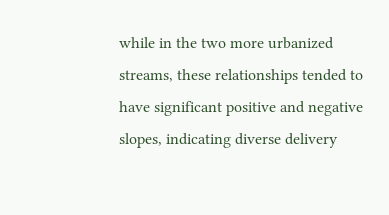while in the two more urbanized streams, these relationships tended to have significant positive and negative slopes, indicating diverse delivery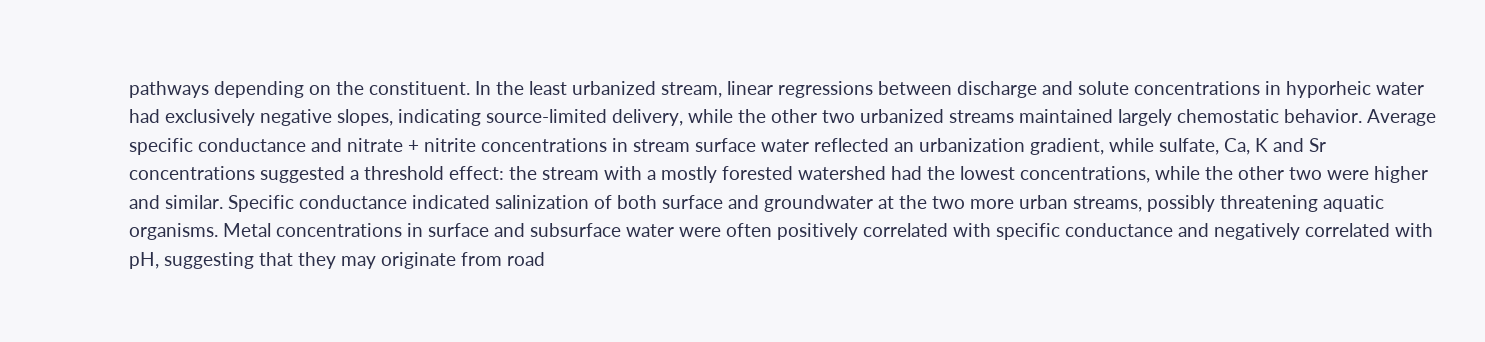pathways depending on the constituent. In the least urbanized stream, linear regressions between discharge and solute concentrations in hyporheic water had exclusively negative slopes, indicating source-limited delivery, while the other two urbanized streams maintained largely chemostatic behavior. Average specific conductance and nitrate + nitrite concentrations in stream surface water reflected an urbanization gradient, while sulfate, Ca, K and Sr concentrations suggested a threshold effect: the stream with a mostly forested watershed had the lowest concentrations, while the other two were higher and similar. Specific conductance indicated salinization of both surface and groundwater at the two more urban streams, possibly threatening aquatic organisms. Metal concentrations in surface and subsurface water were often positively correlated with specific conductance and negatively correlated with pH, suggesting that they may originate from road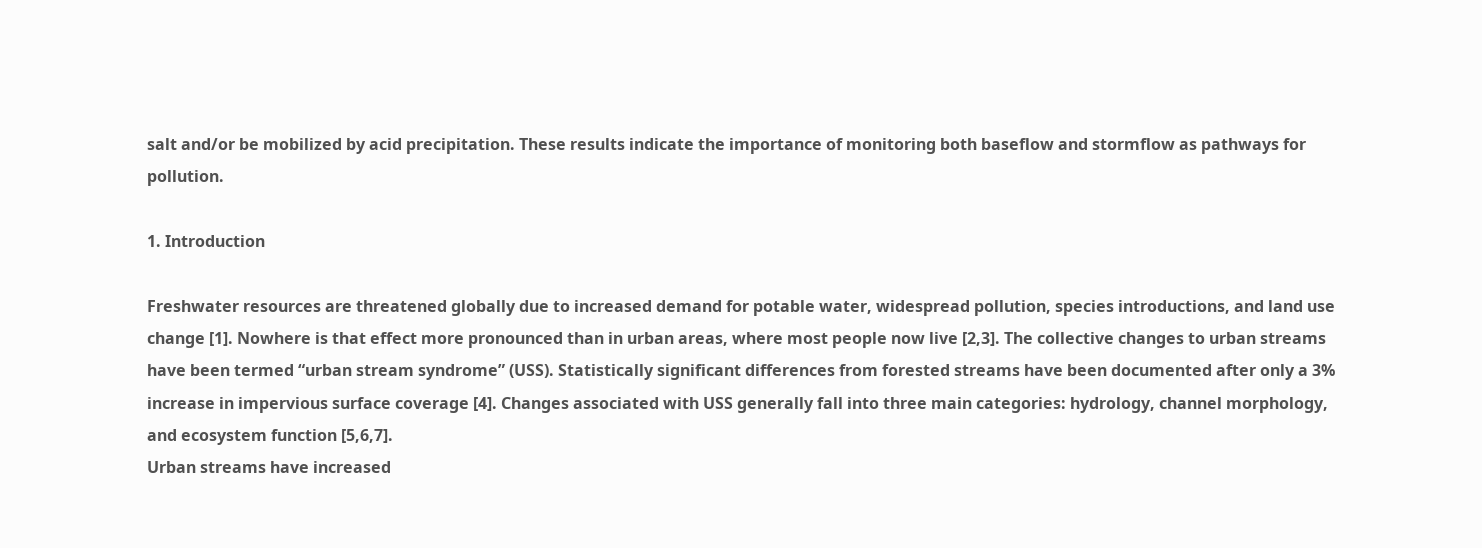salt and/or be mobilized by acid precipitation. These results indicate the importance of monitoring both baseflow and stormflow as pathways for pollution.

1. Introduction

Freshwater resources are threatened globally due to increased demand for potable water, widespread pollution, species introductions, and land use change [1]. Nowhere is that effect more pronounced than in urban areas, where most people now live [2,3]. The collective changes to urban streams have been termed “urban stream syndrome” (USS). Statistically significant differences from forested streams have been documented after only a 3% increase in impervious surface coverage [4]. Changes associated with USS generally fall into three main categories: hydrology, channel morphology, and ecosystem function [5,6,7].
Urban streams have increased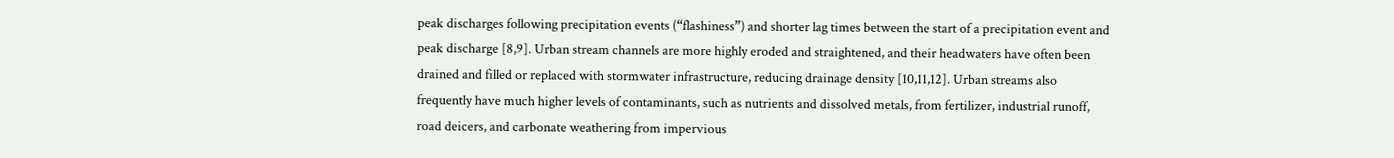peak discharges following precipitation events (“flashiness”) and shorter lag times between the start of a precipitation event and peak discharge [8,9]. Urban stream channels are more highly eroded and straightened, and their headwaters have often been drained and filled or replaced with stormwater infrastructure, reducing drainage density [10,11,12]. Urban streams also frequently have much higher levels of contaminants, such as nutrients and dissolved metals, from fertilizer, industrial runoff, road deicers, and carbonate weathering from impervious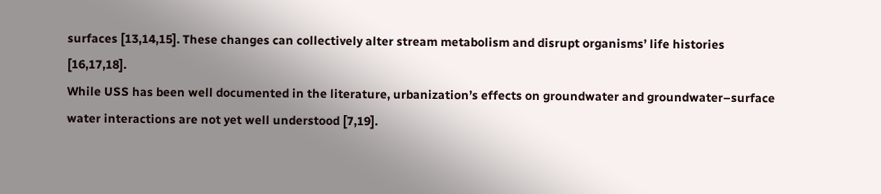surfaces [13,14,15]. These changes can collectively alter stream metabolism and disrupt organisms’ life histories [16,17,18].
While USS has been well documented in the literature, urbanization’s effects on groundwater and groundwater–surface water interactions are not yet well understood [7,19].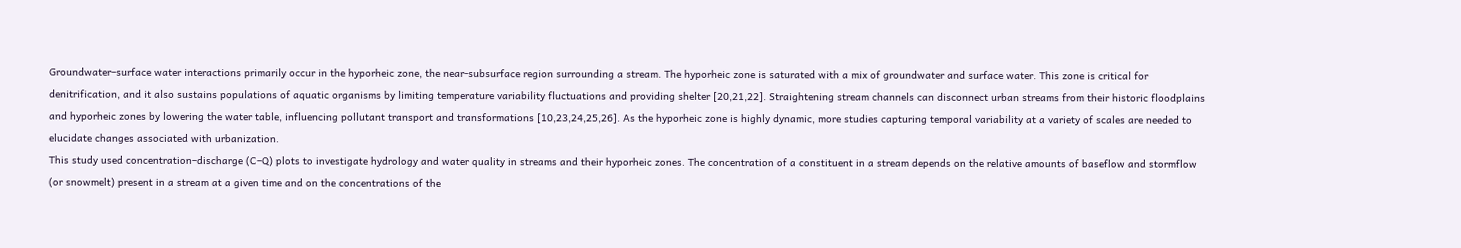Groundwater–surface water interactions primarily occur in the hyporheic zone, the near-subsurface region surrounding a stream. The hyporheic zone is saturated with a mix of groundwater and surface water. This zone is critical for denitrification, and it also sustains populations of aquatic organisms by limiting temperature variability fluctuations and providing shelter [20,21,22]. Straightening stream channels can disconnect urban streams from their historic floodplains and hyporheic zones by lowering the water table, influencing pollutant transport and transformations [10,23,24,25,26]. As the hyporheic zone is highly dynamic, more studies capturing temporal variability at a variety of scales are needed to elucidate changes associated with urbanization.
This study used concentration–discharge (C–Q) plots to investigate hydrology and water quality in streams and their hyporheic zones. The concentration of a constituent in a stream depends on the relative amounts of baseflow and stormflow (or snowmelt) present in a stream at a given time and on the concentrations of the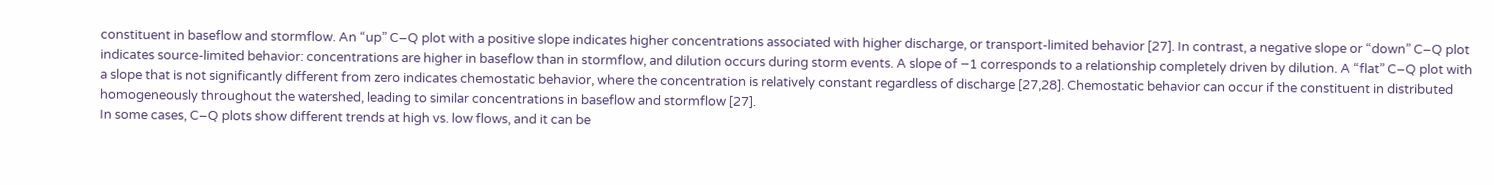constituent in baseflow and stormflow. An “up” C–Q plot with a positive slope indicates higher concentrations associated with higher discharge, or transport-limited behavior [27]. In contrast, a negative slope or “down” C–Q plot indicates source-limited behavior: concentrations are higher in baseflow than in stormflow, and dilution occurs during storm events. A slope of −1 corresponds to a relationship completely driven by dilution. A “flat” C–Q plot with a slope that is not significantly different from zero indicates chemostatic behavior, where the concentration is relatively constant regardless of discharge [27,28]. Chemostatic behavior can occur if the constituent in distributed homogeneously throughout the watershed, leading to similar concentrations in baseflow and stormflow [27].
In some cases, C–Q plots show different trends at high vs. low flows, and it can be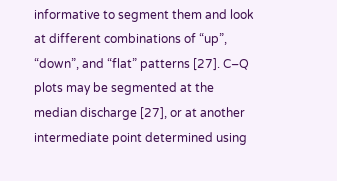informative to segment them and look at different combinations of “up”, “down”, and “flat” patterns [27]. C–Q plots may be segmented at the median discharge [27], or at another intermediate point determined using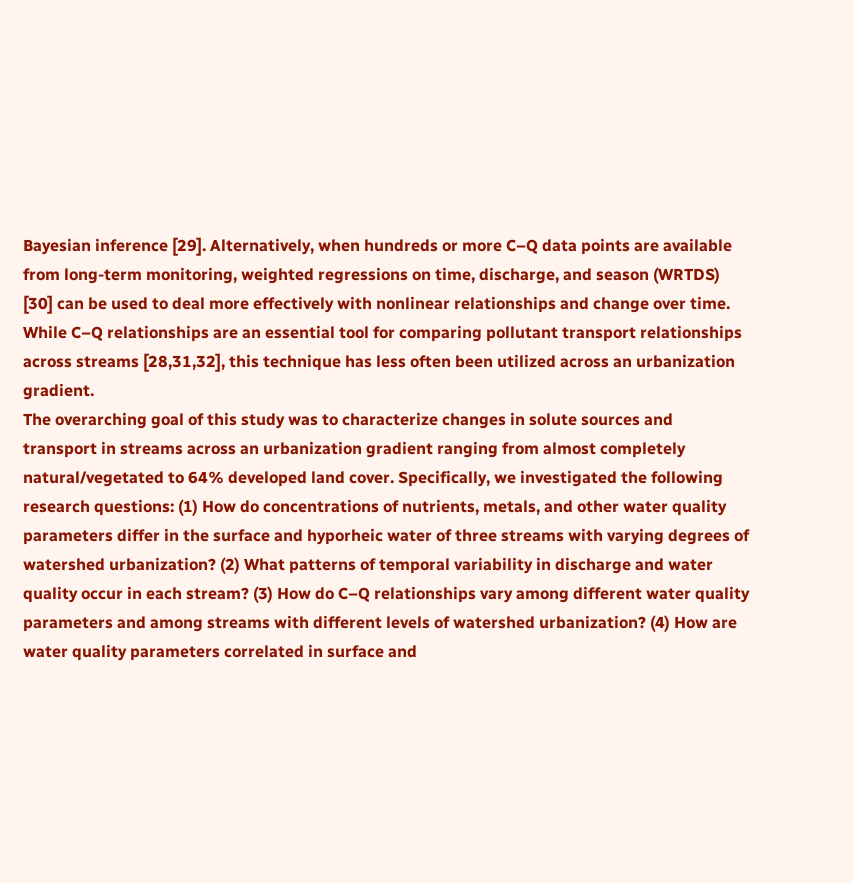Bayesian inference [29]. Alternatively, when hundreds or more C–Q data points are available from long-term monitoring, weighted regressions on time, discharge, and season (WRTDS) [30] can be used to deal more effectively with nonlinear relationships and change over time. While C–Q relationships are an essential tool for comparing pollutant transport relationships across streams [28,31,32], this technique has less often been utilized across an urbanization gradient.
The overarching goal of this study was to characterize changes in solute sources and transport in streams across an urbanization gradient ranging from almost completely natural/vegetated to 64% developed land cover. Specifically, we investigated the following research questions: (1) How do concentrations of nutrients, metals, and other water quality parameters differ in the surface and hyporheic water of three streams with varying degrees of watershed urbanization? (2) What patterns of temporal variability in discharge and water quality occur in each stream? (3) How do C–Q relationships vary among different water quality parameters and among streams with different levels of watershed urbanization? (4) How are water quality parameters correlated in surface and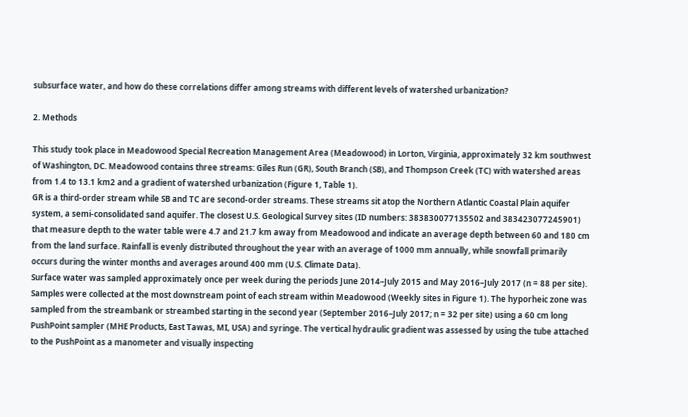subsurface water, and how do these correlations differ among streams with different levels of watershed urbanization?

2. Methods

This study took place in Meadowood Special Recreation Management Area (Meadowood) in Lorton, Virginia, approximately 32 km southwest of Washington, DC. Meadowood contains three streams: Giles Run (GR), South Branch (SB), and Thompson Creek (TC) with watershed areas from 1.4 to 13.1 km2 and a gradient of watershed urbanization (Figure 1, Table 1).
GR is a third-order stream while SB and TC are second-order streams. These streams sit atop the Northern Atlantic Coastal Plain aquifer system, a semi-consolidated sand aquifer. The closest U.S. Geological Survey sites (ID numbers: 383830077135502 and 383423077245901) that measure depth to the water table were 4.7 and 21.7 km away from Meadowood and indicate an average depth between 60 and 180 cm from the land surface. Rainfall is evenly distributed throughout the year with an average of 1000 mm annually, while snowfall primarily occurs during the winter months and averages around 400 mm (U.S. Climate Data).
Surface water was sampled approximately once per week during the periods June 2014–July 2015 and May 2016–July 2017 (n = 88 per site). Samples were collected at the most downstream point of each stream within Meadowood (Weekly sites in Figure 1). The hyporheic zone was sampled from the streambank or streambed starting in the second year (September 2016–July 2017; n = 32 per site) using a 60 cm long PushPoint sampler (MHE Products, East Tawas, MI, USA) and syringe. The vertical hydraulic gradient was assessed by using the tube attached to the PushPoint as a manometer and visually inspecting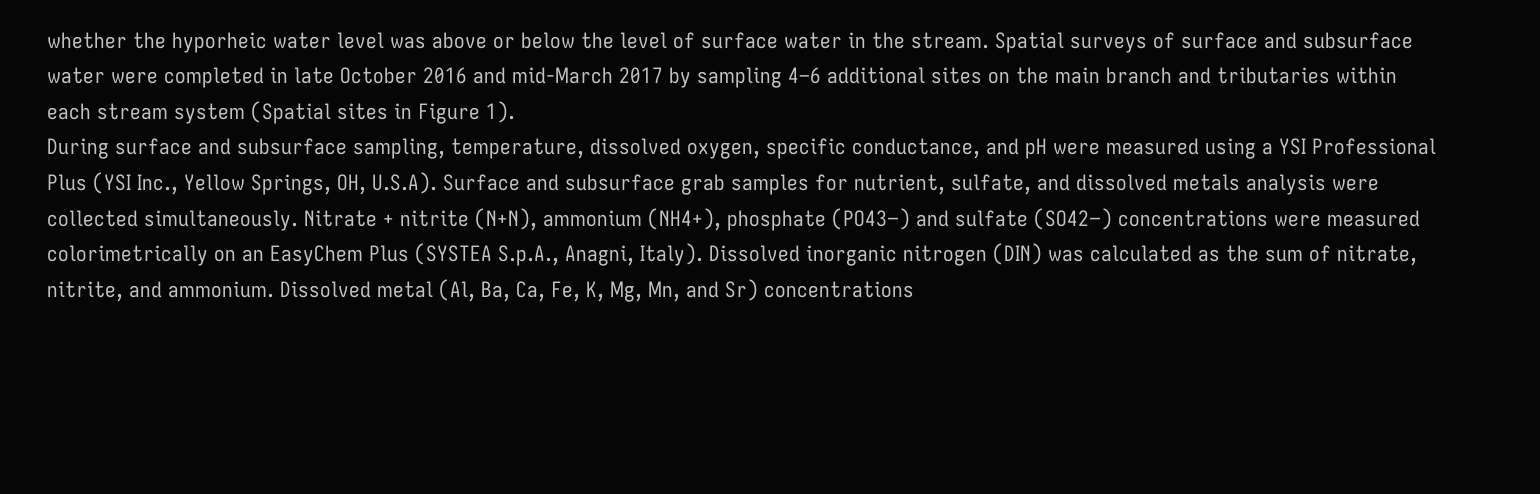whether the hyporheic water level was above or below the level of surface water in the stream. Spatial surveys of surface and subsurface water were completed in late October 2016 and mid-March 2017 by sampling 4–6 additional sites on the main branch and tributaries within each stream system (Spatial sites in Figure 1).
During surface and subsurface sampling, temperature, dissolved oxygen, specific conductance, and pH were measured using a YSI Professional Plus (YSI Inc., Yellow Springs, OH, U.S.A). Surface and subsurface grab samples for nutrient, sulfate, and dissolved metals analysis were collected simultaneously. Nitrate + nitrite (N+N), ammonium (NH4+), phosphate (PO43−) and sulfate (SO42−) concentrations were measured colorimetrically on an EasyChem Plus (SYSTEA S.p.A., Anagni, Italy). Dissolved inorganic nitrogen (DIN) was calculated as the sum of nitrate, nitrite, and ammonium. Dissolved metal (Al, Ba, Ca, Fe, K, Mg, Mn, and Sr) concentrations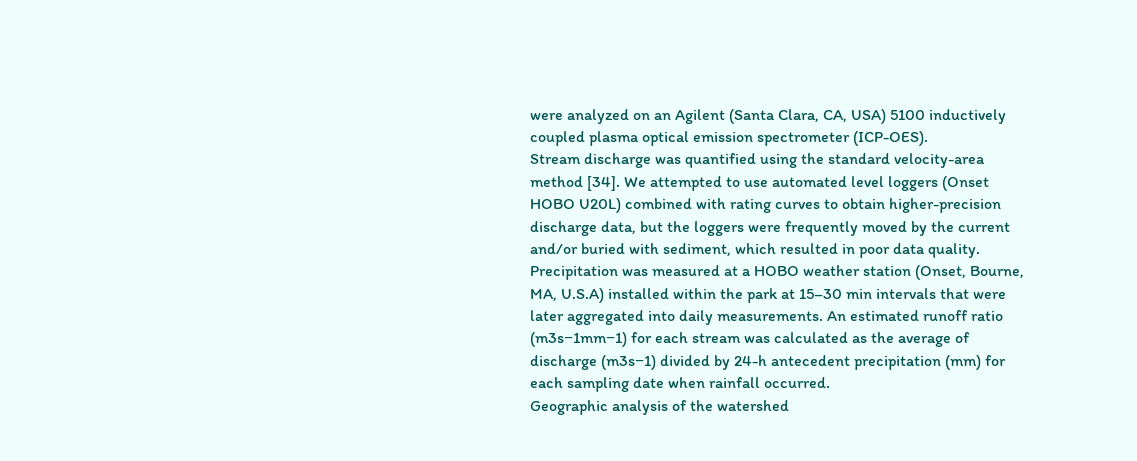were analyzed on an Agilent (Santa Clara, CA, USA) 5100 inductively coupled plasma optical emission spectrometer (ICP-OES).
Stream discharge was quantified using the standard velocity-area method [34]. We attempted to use automated level loggers (Onset HOBO U20L) combined with rating curves to obtain higher-precision discharge data, but the loggers were frequently moved by the current and/or buried with sediment, which resulted in poor data quality. Precipitation was measured at a HOBO weather station (Onset, Bourne, MA, U.S.A) installed within the park at 15–30 min intervals that were later aggregated into daily measurements. An estimated runoff ratio (m3s−1mm−1) for each stream was calculated as the average of discharge (m3s−1) divided by 24-h antecedent precipitation (mm) for each sampling date when rainfall occurred.
Geographic analysis of the watershed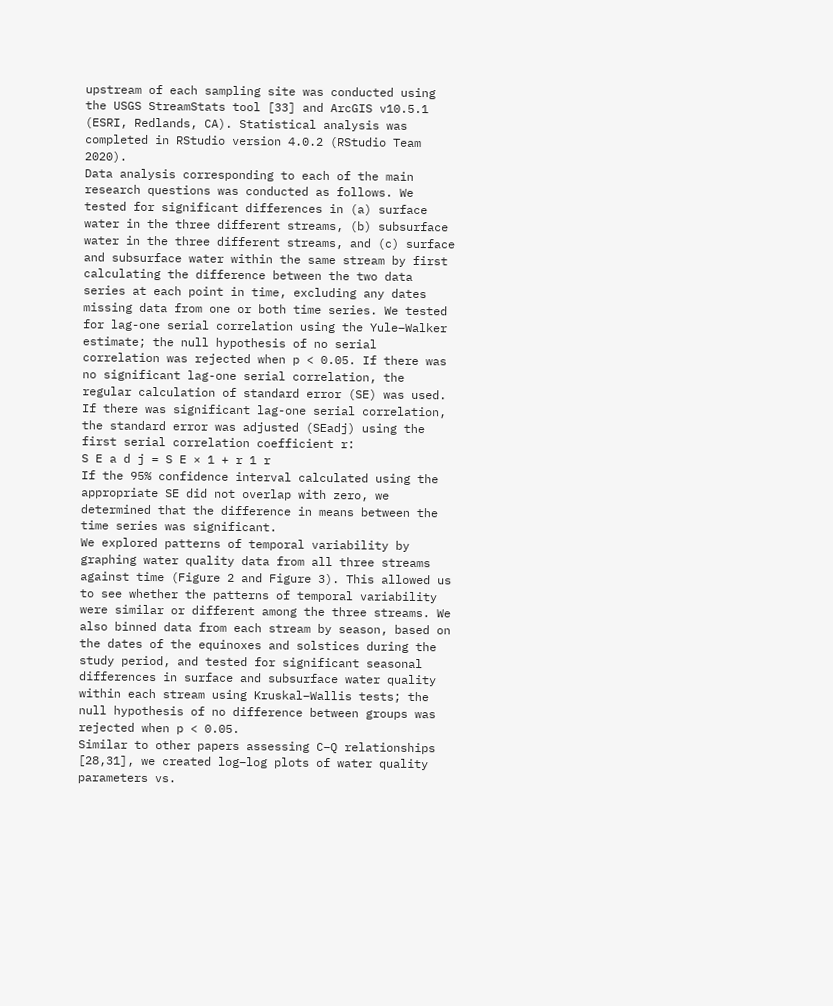upstream of each sampling site was conducted using the USGS StreamStats tool [33] and ArcGIS v10.5.1 (ESRI, Redlands, CA). Statistical analysis was completed in RStudio version 4.0.2 (RStudio Team 2020).
Data analysis corresponding to each of the main research questions was conducted as follows. We tested for significant differences in (a) surface water in the three different streams, (b) subsurface water in the three different streams, and (c) surface and subsurface water within the same stream by first calculating the difference between the two data series at each point in time, excluding any dates missing data from one or both time series. We tested for lag-one serial correlation using the Yule–Walker estimate; the null hypothesis of no serial correlation was rejected when p < 0.05. If there was no significant lag-one serial correlation, the regular calculation of standard error (SE) was used. If there was significant lag-one serial correlation, the standard error was adjusted (SEadj) using the first serial correlation coefficient r:
S E a d j = S E × 1 + r 1 r
If the 95% confidence interval calculated using the appropriate SE did not overlap with zero, we determined that the difference in means between the time series was significant.
We explored patterns of temporal variability by graphing water quality data from all three streams against time (Figure 2 and Figure 3). This allowed us to see whether the patterns of temporal variability were similar or different among the three streams. We also binned data from each stream by season, based on the dates of the equinoxes and solstices during the study period, and tested for significant seasonal differences in surface and subsurface water quality within each stream using Kruskal–Wallis tests; the null hypothesis of no difference between groups was rejected when p < 0.05.
Similar to other papers assessing C–Q relationships [28,31], we created log–log plots of water quality parameters vs.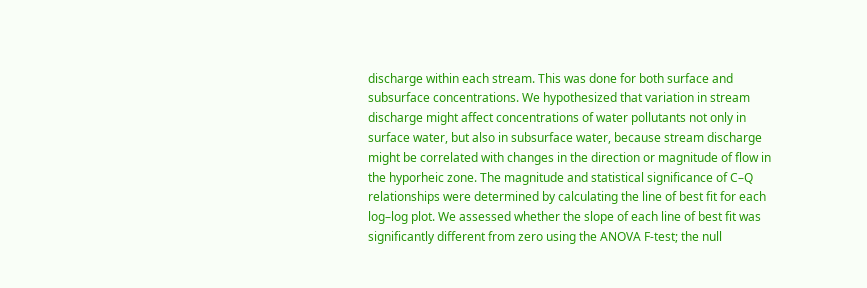discharge within each stream. This was done for both surface and subsurface concentrations. We hypothesized that variation in stream discharge might affect concentrations of water pollutants not only in surface water, but also in subsurface water, because stream discharge might be correlated with changes in the direction or magnitude of flow in the hyporheic zone. The magnitude and statistical significance of C–Q relationships were determined by calculating the line of best fit for each log–log plot. We assessed whether the slope of each line of best fit was significantly different from zero using the ANOVA F-test; the null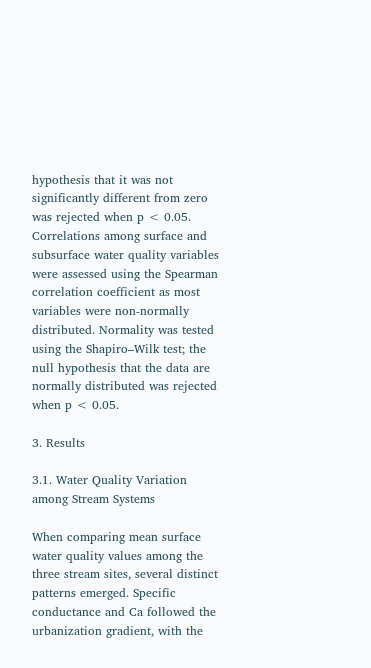hypothesis that it was not significantly different from zero was rejected when p < 0.05.
Correlations among surface and subsurface water quality variables were assessed using the Spearman correlation coefficient as most variables were non-normally distributed. Normality was tested using the Shapiro–Wilk test; the null hypothesis that the data are normally distributed was rejected when p < 0.05.

3. Results

3.1. Water Quality Variation among Stream Systems

When comparing mean surface water quality values among the three stream sites, several distinct patterns emerged. Specific conductance and Ca followed the urbanization gradient, with the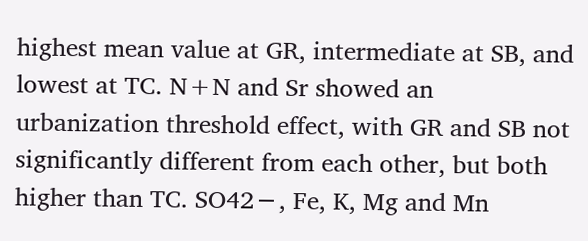highest mean value at GR, intermediate at SB, and lowest at TC. N+N and Sr showed an urbanization threshold effect, with GR and SB not significantly different from each other, but both higher than TC. SO42−, Fe, K, Mg and Mn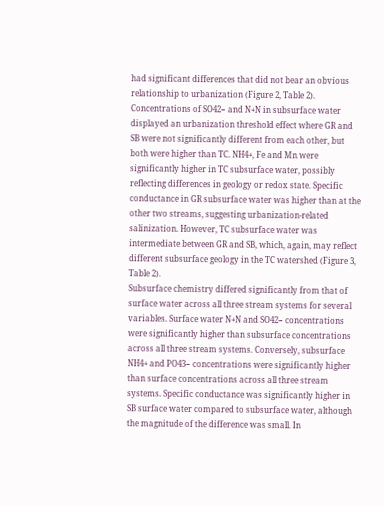had significant differences that did not bear an obvious relationship to urbanization (Figure 2, Table 2).
Concentrations of SO42− and N+N in subsurface water displayed an urbanization threshold effect where GR and SB were not significantly different from each other, but both were higher than TC. NH4+, Fe and Mn were significantly higher in TC subsurface water, possibly reflecting differences in geology or redox state. Specific conductance in GR subsurface water was higher than at the other two streams, suggesting urbanization-related salinization. However, TC subsurface water was intermediate between GR and SB, which, again, may reflect different subsurface geology in the TC watershed (Figure 3, Table 2).
Subsurface chemistry differed significantly from that of surface water across all three stream systems for several variables. Surface water N+N and SO42− concentrations were significantly higher than subsurface concentrations across all three stream systems. Conversely, subsurface NH4+ and PO43− concentrations were significantly higher than surface concentrations across all three stream systems. Specific conductance was significantly higher in SB surface water compared to subsurface water, although the magnitude of the difference was small. In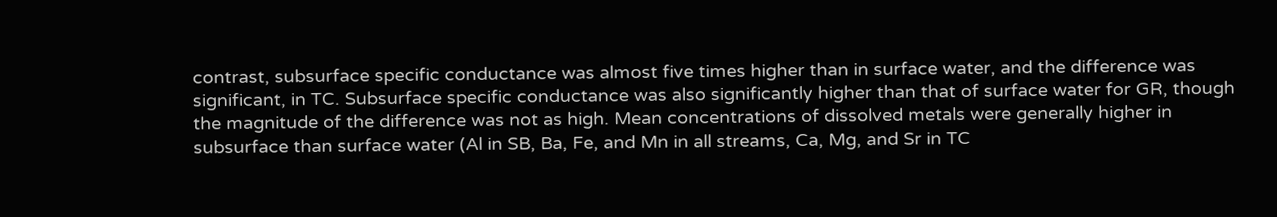contrast, subsurface specific conductance was almost five times higher than in surface water, and the difference was significant, in TC. Subsurface specific conductance was also significantly higher than that of surface water for GR, though the magnitude of the difference was not as high. Mean concentrations of dissolved metals were generally higher in subsurface than surface water (Al in SB, Ba, Fe, and Mn in all streams, Ca, Mg, and Sr in TC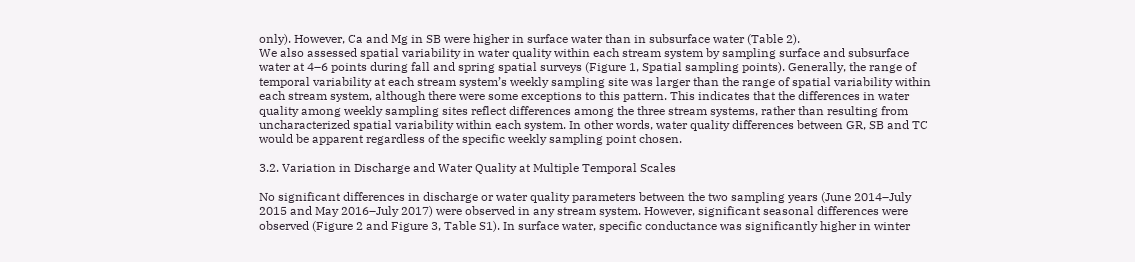only). However, Ca and Mg in SB were higher in surface water than in subsurface water (Table 2).
We also assessed spatial variability in water quality within each stream system by sampling surface and subsurface water at 4–6 points during fall and spring spatial surveys (Figure 1, Spatial sampling points). Generally, the range of temporal variability at each stream system’s weekly sampling site was larger than the range of spatial variability within each stream system, although there were some exceptions to this pattern. This indicates that the differences in water quality among weekly sampling sites reflect differences among the three stream systems, rather than resulting from uncharacterized spatial variability within each system. In other words, water quality differences between GR, SB and TC would be apparent regardless of the specific weekly sampling point chosen.

3.2. Variation in Discharge and Water Quality at Multiple Temporal Scales

No significant differences in discharge or water quality parameters between the two sampling years (June 2014–July 2015 and May 2016–July 2017) were observed in any stream system. However, significant seasonal differences were observed (Figure 2 and Figure 3, Table S1). In surface water, specific conductance was significantly higher in winter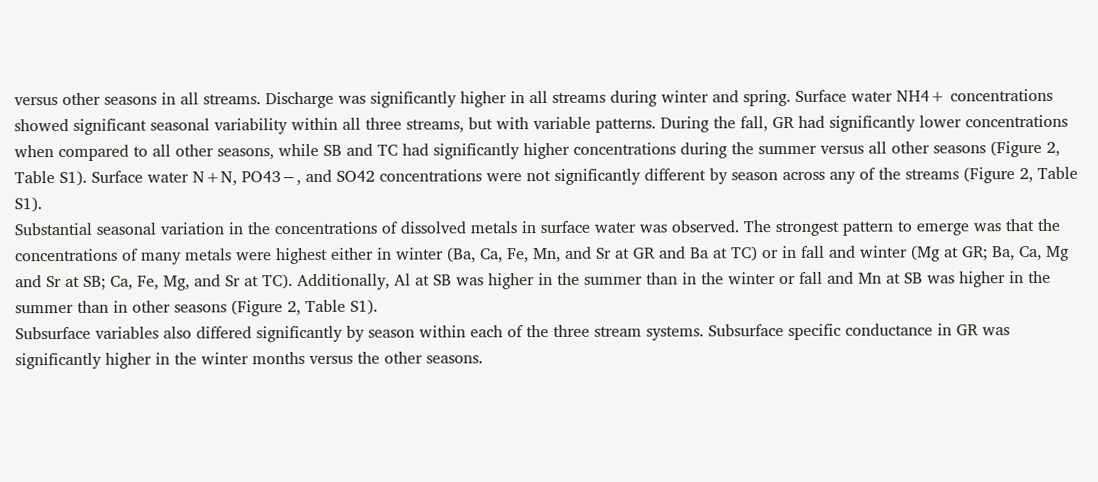versus other seasons in all streams. Discharge was significantly higher in all streams during winter and spring. Surface water NH4+ concentrations showed significant seasonal variability within all three streams, but with variable patterns. During the fall, GR had significantly lower concentrations when compared to all other seasons, while SB and TC had significantly higher concentrations during the summer versus all other seasons (Figure 2, Table S1). Surface water N+N, PO43−, and SO42 concentrations were not significantly different by season across any of the streams (Figure 2, Table S1).
Substantial seasonal variation in the concentrations of dissolved metals in surface water was observed. The strongest pattern to emerge was that the concentrations of many metals were highest either in winter (Ba, Ca, Fe, Mn, and Sr at GR and Ba at TC) or in fall and winter (Mg at GR; Ba, Ca, Mg and Sr at SB; Ca, Fe, Mg, and Sr at TC). Additionally, Al at SB was higher in the summer than in the winter or fall and Mn at SB was higher in the summer than in other seasons (Figure 2, Table S1).
Subsurface variables also differed significantly by season within each of the three stream systems. Subsurface specific conductance in GR was significantly higher in the winter months versus the other seasons.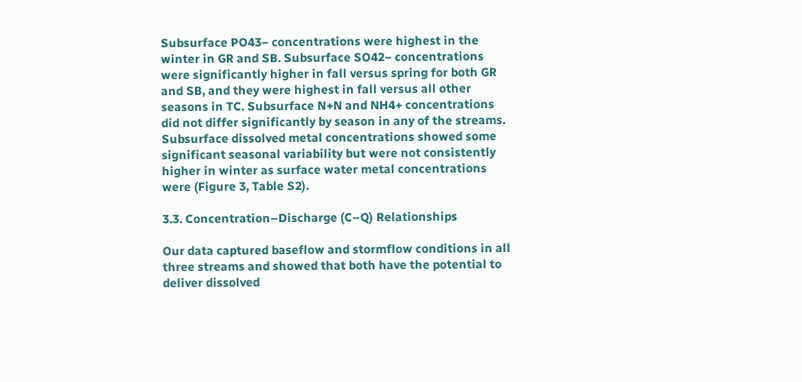Subsurface PO43− concentrations were highest in the winter in GR and SB. Subsurface SO42− concentrations were significantly higher in fall versus spring for both GR and SB, and they were highest in fall versus all other seasons in TC. Subsurface N+N and NH4+ concentrations did not differ significantly by season in any of the streams. Subsurface dissolved metal concentrations showed some significant seasonal variability but were not consistently higher in winter as surface water metal concentrations were (Figure 3, Table S2).

3.3. Concentration–Discharge (C–Q) Relationships

Our data captured baseflow and stormflow conditions in all three streams and showed that both have the potential to deliver dissolved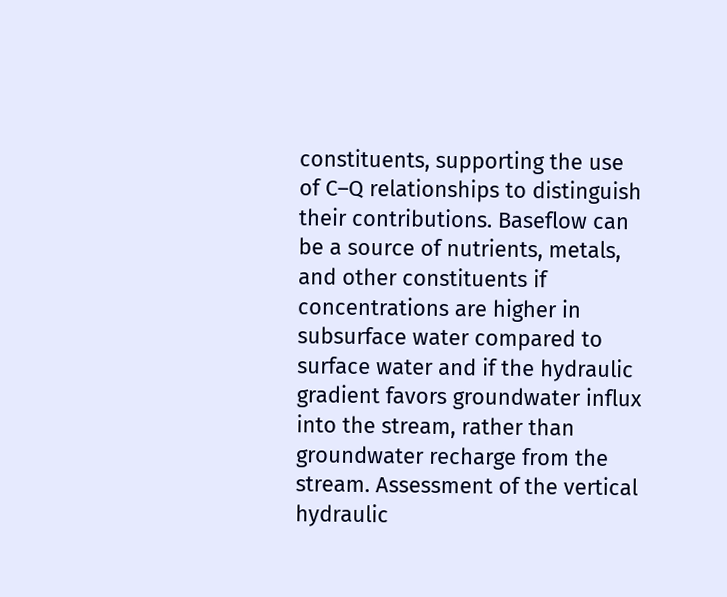constituents, supporting the use of C–Q relationships to distinguish their contributions. Baseflow can be a source of nutrients, metals, and other constituents if concentrations are higher in subsurface water compared to surface water and if the hydraulic gradient favors groundwater influx into the stream, rather than groundwater recharge from the stream. Assessment of the vertical hydraulic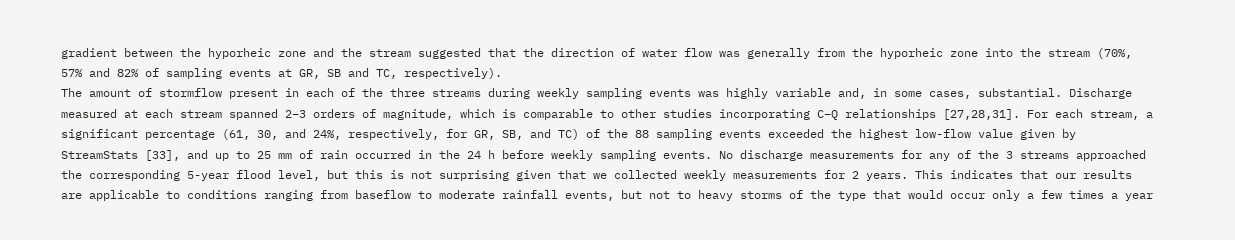gradient between the hyporheic zone and the stream suggested that the direction of water flow was generally from the hyporheic zone into the stream (70%, 57% and 82% of sampling events at GR, SB and TC, respectively).
The amount of stormflow present in each of the three streams during weekly sampling events was highly variable and, in some cases, substantial. Discharge measured at each stream spanned 2–3 orders of magnitude, which is comparable to other studies incorporating C–Q relationships [27,28,31]. For each stream, a significant percentage (61, 30, and 24%, respectively, for GR, SB, and TC) of the 88 sampling events exceeded the highest low-flow value given by StreamStats [33], and up to 25 mm of rain occurred in the 24 h before weekly sampling events. No discharge measurements for any of the 3 streams approached the corresponding 5-year flood level, but this is not surprising given that we collected weekly measurements for 2 years. This indicates that our results are applicable to conditions ranging from baseflow to moderate rainfall events, but not to heavy storms of the type that would occur only a few times a year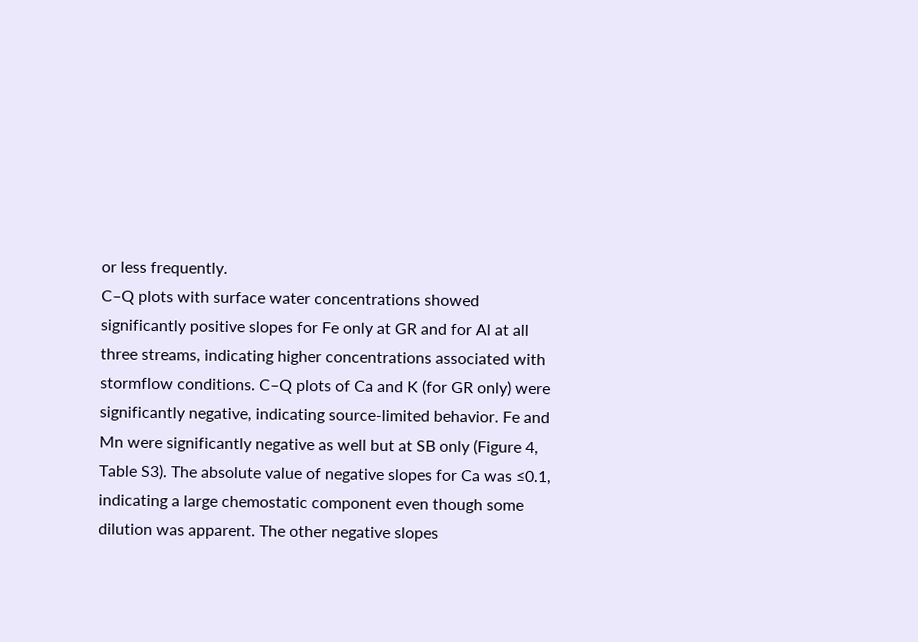or less frequently.
C–Q plots with surface water concentrations showed significantly positive slopes for Fe only at GR and for Al at all three streams, indicating higher concentrations associated with stormflow conditions. C–Q plots of Ca and K (for GR only) were significantly negative, indicating source-limited behavior. Fe and Mn were significantly negative as well but at SB only (Figure 4, Table S3). The absolute value of negative slopes for Ca was ≤0.1, indicating a large chemostatic component even though some dilution was apparent. The other negative slopes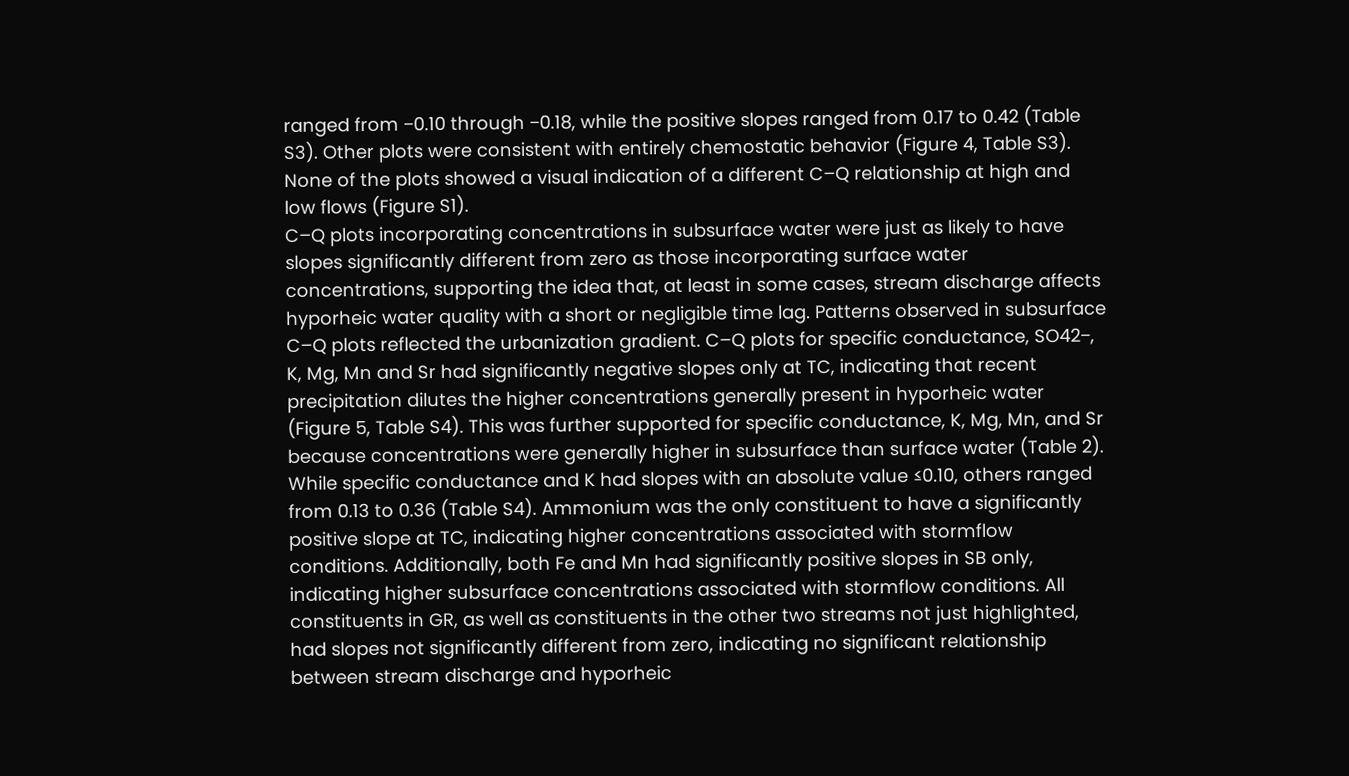ranged from −0.10 through −0.18, while the positive slopes ranged from 0.17 to 0.42 (Table S3). Other plots were consistent with entirely chemostatic behavior (Figure 4, Table S3). None of the plots showed a visual indication of a different C–Q relationship at high and low flows (Figure S1).
C–Q plots incorporating concentrations in subsurface water were just as likely to have slopes significantly different from zero as those incorporating surface water concentrations, supporting the idea that, at least in some cases, stream discharge affects hyporheic water quality with a short or negligible time lag. Patterns observed in subsurface C–Q plots reflected the urbanization gradient. C–Q plots for specific conductance, SO42−, K, Mg, Mn and Sr had significantly negative slopes only at TC, indicating that recent precipitation dilutes the higher concentrations generally present in hyporheic water (Figure 5, Table S4). This was further supported for specific conductance, K, Mg, Mn, and Sr because concentrations were generally higher in subsurface than surface water (Table 2). While specific conductance and K had slopes with an absolute value ≤0.10, others ranged from 0.13 to 0.36 (Table S4). Ammonium was the only constituent to have a significantly positive slope at TC, indicating higher concentrations associated with stormflow conditions. Additionally, both Fe and Mn had significantly positive slopes in SB only, indicating higher subsurface concentrations associated with stormflow conditions. All constituents in GR, as well as constituents in the other two streams not just highlighted, had slopes not significantly different from zero, indicating no significant relationship between stream discharge and hyporheic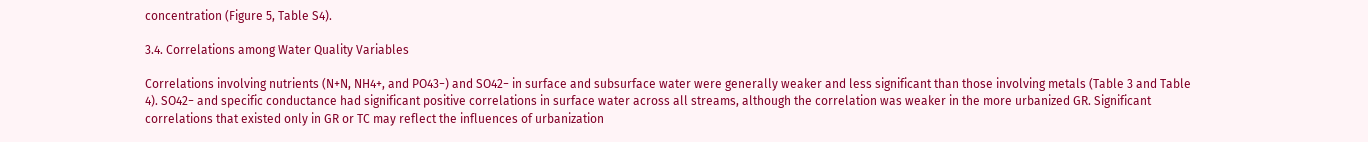concentration (Figure 5, Table S4).

3.4. Correlations among Water Quality Variables

Correlations involving nutrients (N+N, NH4+, and PO43−) and SO42− in surface and subsurface water were generally weaker and less significant than those involving metals (Table 3 and Table 4). SO42− and specific conductance had significant positive correlations in surface water across all streams, although the correlation was weaker in the more urbanized GR. Significant correlations that existed only in GR or TC may reflect the influences of urbanization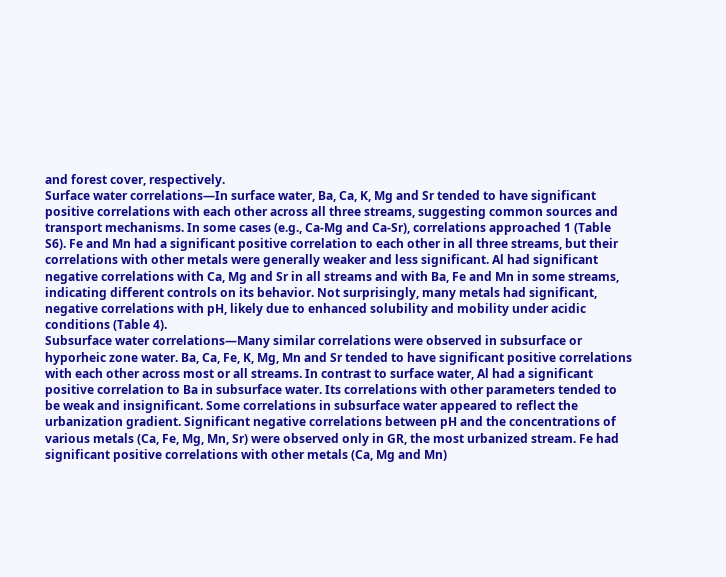and forest cover, respectively.
Surface water correlations—In surface water, Ba, Ca, K, Mg and Sr tended to have significant positive correlations with each other across all three streams, suggesting common sources and transport mechanisms. In some cases (e.g., Ca-Mg and Ca-Sr), correlations approached 1 (Table S6). Fe and Mn had a significant positive correlation to each other in all three streams, but their correlations with other metals were generally weaker and less significant. Al had significant negative correlations with Ca, Mg and Sr in all streams and with Ba, Fe and Mn in some streams, indicating different controls on its behavior. Not surprisingly, many metals had significant, negative correlations with pH, likely due to enhanced solubility and mobility under acidic conditions (Table 4).
Subsurface water correlations—Many similar correlations were observed in subsurface or hyporheic zone water. Ba, Ca, Fe, K, Mg, Mn and Sr tended to have significant positive correlations with each other across most or all streams. In contrast to surface water, Al had a significant positive correlation to Ba in subsurface water. Its correlations with other parameters tended to be weak and insignificant. Some correlations in subsurface water appeared to reflect the urbanization gradient. Significant negative correlations between pH and the concentrations of various metals (Ca, Fe, Mg, Mn, Sr) were observed only in GR, the most urbanized stream. Fe had significant positive correlations with other metals (Ca, Mg and Mn)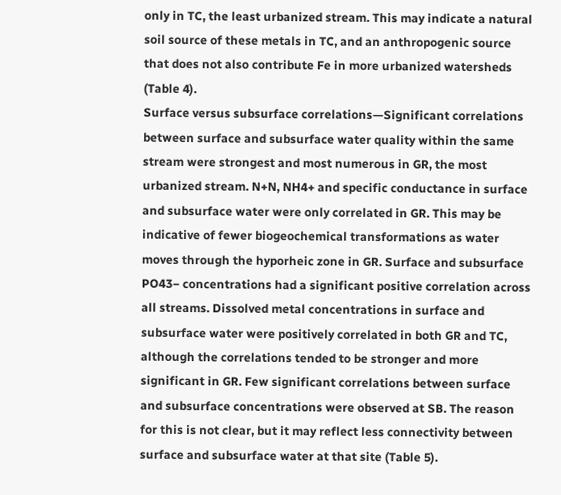only in TC, the least urbanized stream. This may indicate a natural soil source of these metals in TC, and an anthropogenic source that does not also contribute Fe in more urbanized watersheds (Table 4).
Surface versus subsurface correlations—Significant correlations between surface and subsurface water quality within the same stream were strongest and most numerous in GR, the most urbanized stream. N+N, NH4+ and specific conductance in surface and subsurface water were only correlated in GR. This may be indicative of fewer biogeochemical transformations as water moves through the hyporheic zone in GR. Surface and subsurface PO43− concentrations had a significant positive correlation across all streams. Dissolved metal concentrations in surface and subsurface water were positively correlated in both GR and TC, although the correlations tended to be stronger and more significant in GR. Few significant correlations between surface and subsurface concentrations were observed at SB. The reason for this is not clear, but it may reflect less connectivity between surface and subsurface water at that site (Table 5).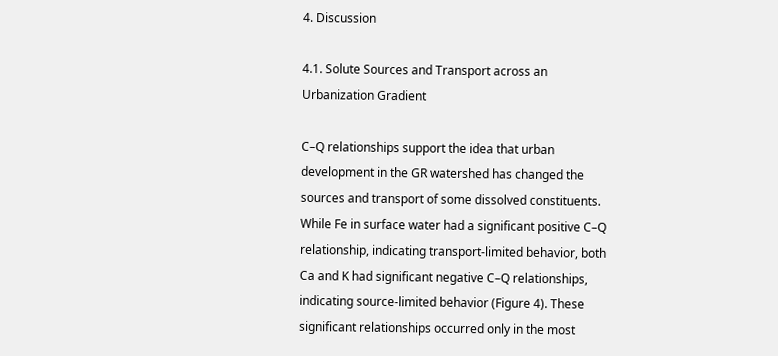4. Discussion

4.1. Solute Sources and Transport across an Urbanization Gradient

C–Q relationships support the idea that urban development in the GR watershed has changed the sources and transport of some dissolved constituents. While Fe in surface water had a significant positive C–Q relationship, indicating transport-limited behavior, both Ca and K had significant negative C–Q relationships, indicating source-limited behavior (Figure 4). These significant relationships occurred only in the most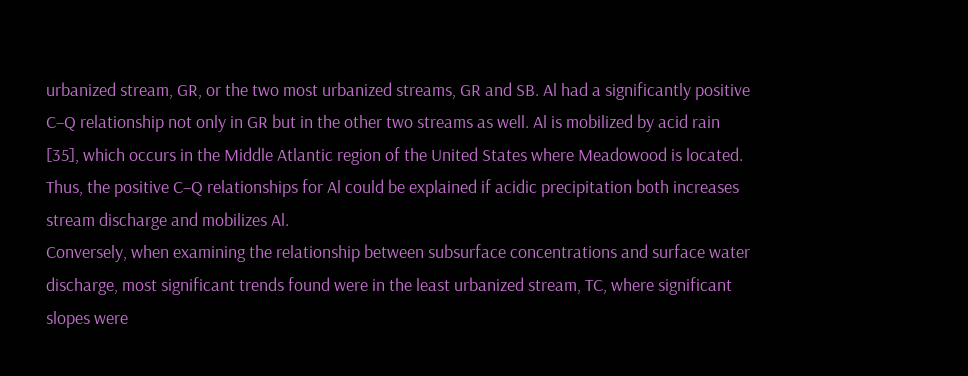urbanized stream, GR, or the two most urbanized streams, GR and SB. Al had a significantly positive C–Q relationship not only in GR but in the other two streams as well. Al is mobilized by acid rain [35], which occurs in the Middle Atlantic region of the United States where Meadowood is located. Thus, the positive C–Q relationships for Al could be explained if acidic precipitation both increases stream discharge and mobilizes Al.
Conversely, when examining the relationship between subsurface concentrations and surface water discharge, most significant trends found were in the least urbanized stream, TC, where significant slopes were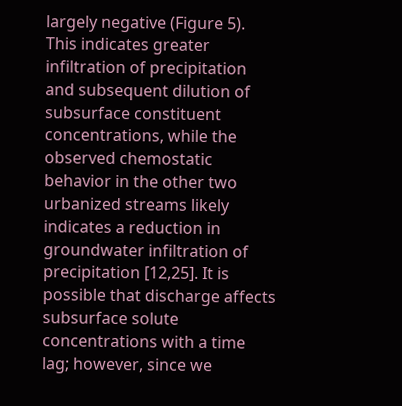largely negative (Figure 5). This indicates greater infiltration of precipitation and subsequent dilution of subsurface constituent concentrations, while the observed chemostatic behavior in the other two urbanized streams likely indicates a reduction in groundwater infiltration of precipitation [12,25]. It is possible that discharge affects subsurface solute concentrations with a time lag; however, since we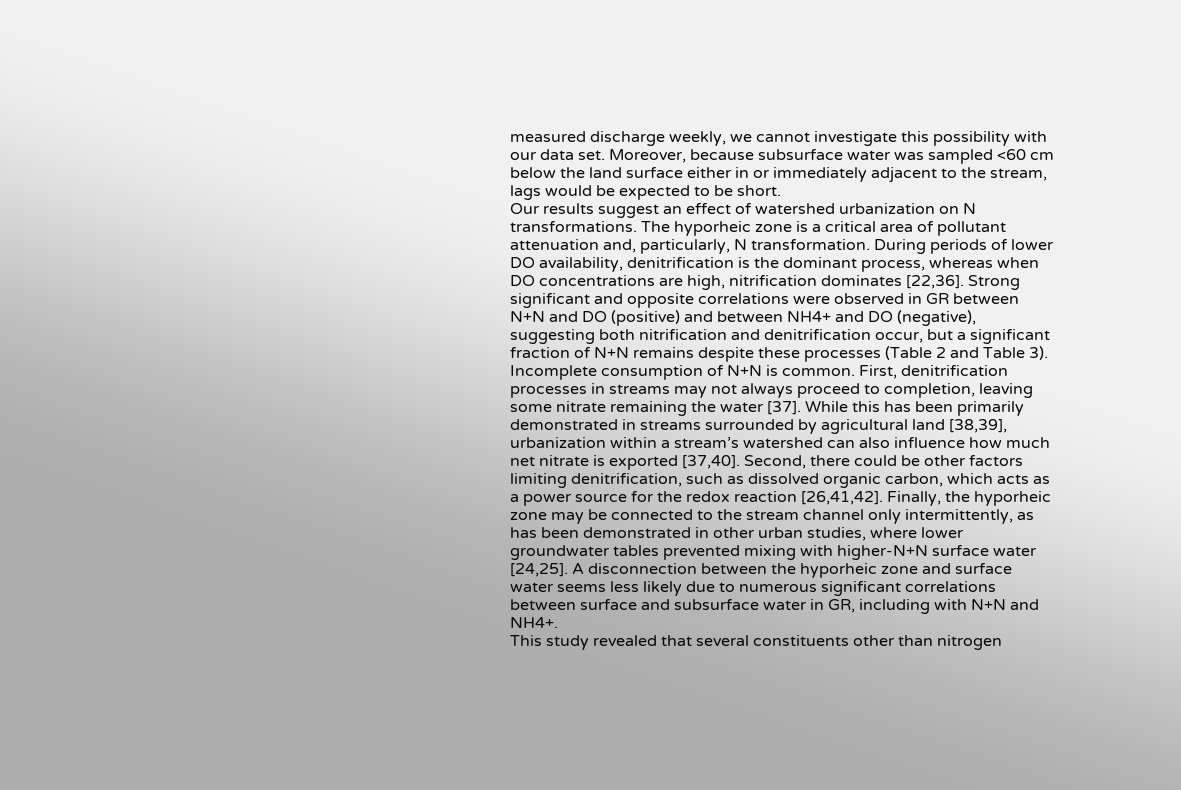measured discharge weekly, we cannot investigate this possibility with our data set. Moreover, because subsurface water was sampled <60 cm below the land surface either in or immediately adjacent to the stream, lags would be expected to be short.
Our results suggest an effect of watershed urbanization on N transformations. The hyporheic zone is a critical area of pollutant attenuation and, particularly, N transformation. During periods of lower DO availability, denitrification is the dominant process, whereas when DO concentrations are high, nitrification dominates [22,36]. Strong significant and opposite correlations were observed in GR between N+N and DO (positive) and between NH4+ and DO (negative), suggesting both nitrification and denitrification occur, but a significant fraction of N+N remains despite these processes (Table 2 and Table 3).
Incomplete consumption of N+N is common. First, denitrification processes in streams may not always proceed to completion, leaving some nitrate remaining the water [37]. While this has been primarily demonstrated in streams surrounded by agricultural land [38,39], urbanization within a stream’s watershed can also influence how much net nitrate is exported [37,40]. Second, there could be other factors limiting denitrification, such as dissolved organic carbon, which acts as a power source for the redox reaction [26,41,42]. Finally, the hyporheic zone may be connected to the stream channel only intermittently, as has been demonstrated in other urban studies, where lower groundwater tables prevented mixing with higher-N+N surface water [24,25]. A disconnection between the hyporheic zone and surface water seems less likely due to numerous significant correlations between surface and subsurface water in GR, including with N+N and NH4+.
This study revealed that several constituents other than nitrogen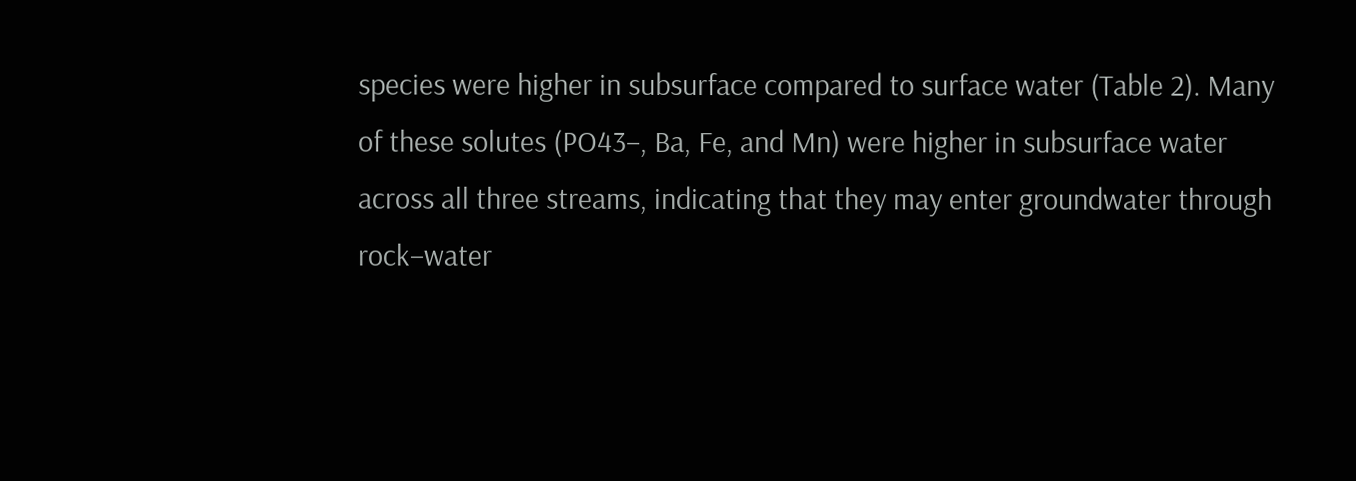species were higher in subsurface compared to surface water (Table 2). Many of these solutes (PO43−, Ba, Fe, and Mn) were higher in subsurface water across all three streams, indicating that they may enter groundwater through rock–water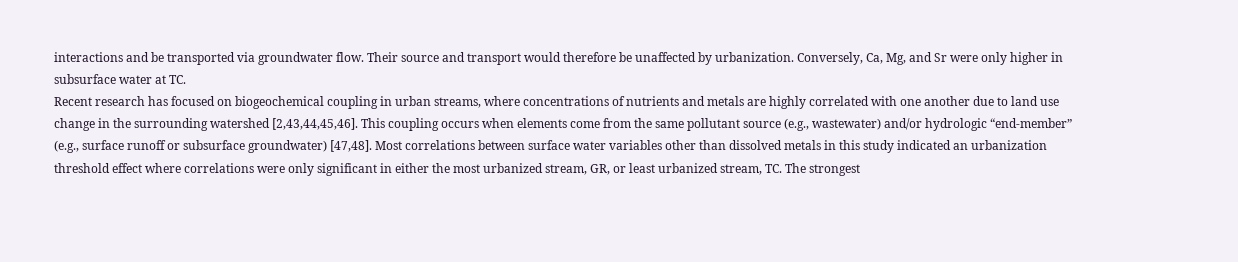interactions and be transported via groundwater flow. Their source and transport would therefore be unaffected by urbanization. Conversely, Ca, Mg, and Sr were only higher in subsurface water at TC.
Recent research has focused on biogeochemical coupling in urban streams, where concentrations of nutrients and metals are highly correlated with one another due to land use change in the surrounding watershed [2,43,44,45,46]. This coupling occurs when elements come from the same pollutant source (e.g., wastewater) and/or hydrologic “end-member” (e.g., surface runoff or subsurface groundwater) [47,48]. Most correlations between surface water variables other than dissolved metals in this study indicated an urbanization threshold effect where correlations were only significant in either the most urbanized stream, GR, or least urbanized stream, TC. The strongest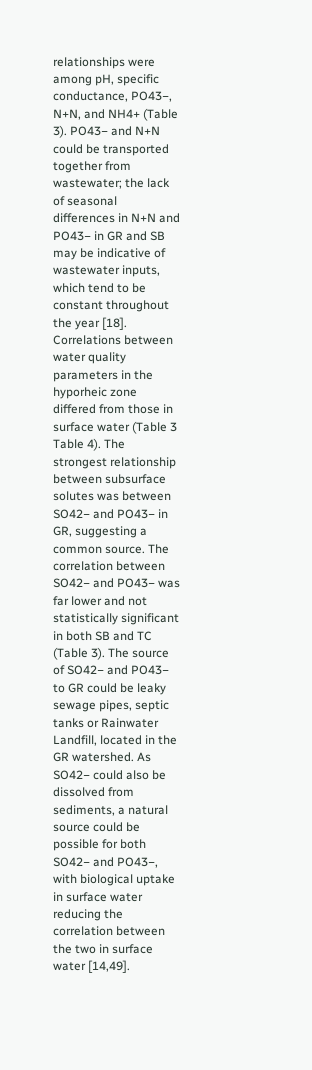relationships were among pH, specific conductance, PO43−, N+N, and NH4+ (Table 3). PO43− and N+N could be transported together from wastewater; the lack of seasonal differences in N+N and PO43− in GR and SB may be indicative of wastewater inputs, which tend to be constant throughout the year [18].
Correlations between water quality parameters in the hyporheic zone differed from those in surface water (Table 3 Table 4). The strongest relationship between subsurface solutes was between SO42− and PO43− in GR, suggesting a common source. The correlation between SO42− and PO43− was far lower and not statistically significant in both SB and TC (Table 3). The source of SO42− and PO43− to GR could be leaky sewage pipes, septic tanks or Rainwater Landfill, located in the GR watershed. As SO42− could also be dissolved from sediments, a natural source could be possible for both SO42− and PO43−, with biological uptake in surface water reducing the correlation between the two in surface water [14,49].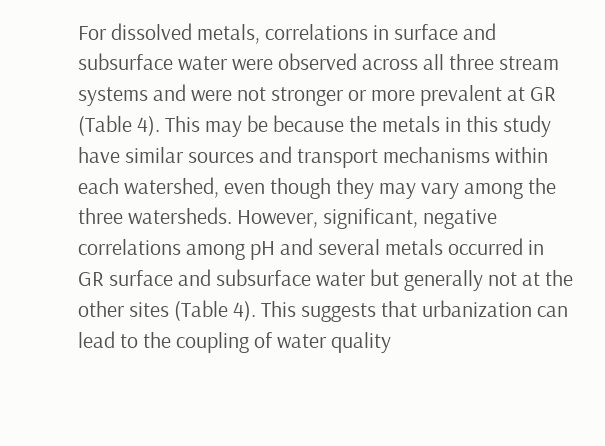For dissolved metals, correlations in surface and subsurface water were observed across all three stream systems and were not stronger or more prevalent at GR (Table 4). This may be because the metals in this study have similar sources and transport mechanisms within each watershed, even though they may vary among the three watersheds. However, significant, negative correlations among pH and several metals occurred in GR surface and subsurface water but generally not at the other sites (Table 4). This suggests that urbanization can lead to the coupling of water quality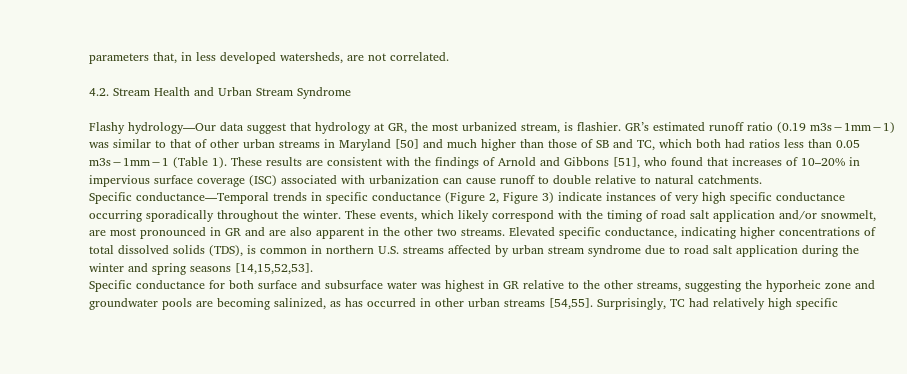parameters that, in less developed watersheds, are not correlated.

4.2. Stream Health and Urban Stream Syndrome

Flashy hydrology—Our data suggest that hydrology at GR, the most urbanized stream, is flashier. GR’s estimated runoff ratio (0.19 m3s−1mm−1) was similar to that of other urban streams in Maryland [50] and much higher than those of SB and TC, which both had ratios less than 0.05 m3s−1mm−1 (Table 1). These results are consistent with the findings of Arnold and Gibbons [51], who found that increases of 10–20% in impervious surface coverage (ISC) associated with urbanization can cause runoff to double relative to natural catchments.
Specific conductance—Temporal trends in specific conductance (Figure 2, Figure 3) indicate instances of very high specific conductance occurring sporadically throughout the winter. These events, which likely correspond with the timing of road salt application and/or snowmelt, are most pronounced in GR and are also apparent in the other two streams. Elevated specific conductance, indicating higher concentrations of total dissolved solids (TDS), is common in northern U.S. streams affected by urban stream syndrome due to road salt application during the winter and spring seasons [14,15,52,53].
Specific conductance for both surface and subsurface water was highest in GR relative to the other streams, suggesting the hyporheic zone and groundwater pools are becoming salinized, as has occurred in other urban streams [54,55]. Surprisingly, TC had relatively high specific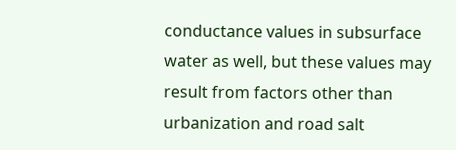conductance values in subsurface water as well, but these values may result from factors other than urbanization and road salt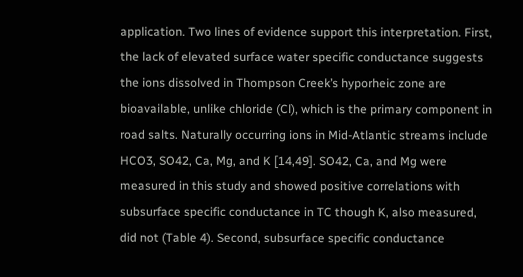application. Two lines of evidence support this interpretation. First, the lack of elevated surface water specific conductance suggests the ions dissolved in Thompson Creek’s hyporheic zone are bioavailable, unlike chloride (Cl), which is the primary component in road salts. Naturally occurring ions in Mid-Atlantic streams include HCO3, SO42, Ca, Mg, and K [14,49]. SO42, Ca, and Mg were measured in this study and showed positive correlations with subsurface specific conductance in TC though K, also measured, did not (Table 4). Second, subsurface specific conductance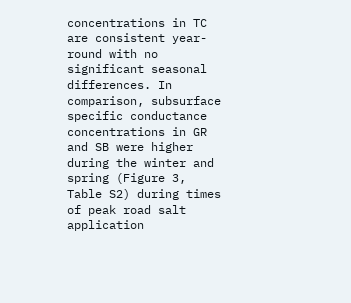concentrations in TC are consistent year-round with no significant seasonal differences. In comparison, subsurface specific conductance concentrations in GR and SB were higher during the winter and spring (Figure 3, Table S2) during times of peak road salt application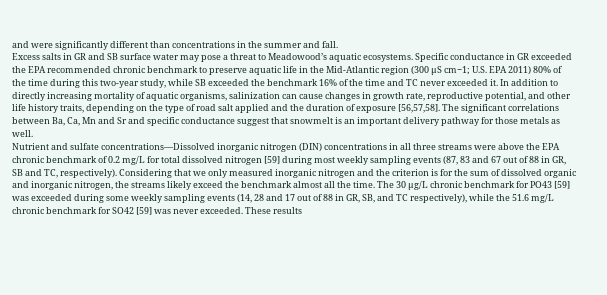and were significantly different than concentrations in the summer and fall.
Excess salts in GR and SB surface water may pose a threat to Meadowood’s aquatic ecosystems. Specific conductance in GR exceeded the EPA recommended chronic benchmark to preserve aquatic life in the Mid-Atlantic region (300 µS cm−1; U.S. EPA 2011) 80% of the time during this two-year study, while SB exceeded the benchmark 16% of the time and TC never exceeded it. In addition to directly increasing mortality of aquatic organisms, salinization can cause changes in growth rate, reproductive potential, and other life history traits, depending on the type of road salt applied and the duration of exposure [56,57,58]. The significant correlations between Ba, Ca, Mn and Sr and specific conductance suggest that snowmelt is an important delivery pathway for those metals as well.
Nutrient and sulfate concentrations—Dissolved inorganic nitrogen (DIN) concentrations in all three streams were above the EPA chronic benchmark of 0.2 mg/L for total dissolved nitrogen [59] during most weekly sampling events (87, 83 and 67 out of 88 in GR, SB and TC, respectively). Considering that we only measured inorganic nitrogen and the criterion is for the sum of dissolved organic and inorganic nitrogen, the streams likely exceed the benchmark almost all the time. The 30 µg/L chronic benchmark for PO43 [59] was exceeded during some weekly sampling events (14, 28 and 17 out of 88 in GR, SB, and TC respectively), while the 51.6 mg/L chronic benchmark for SO42 [59] was never exceeded. These results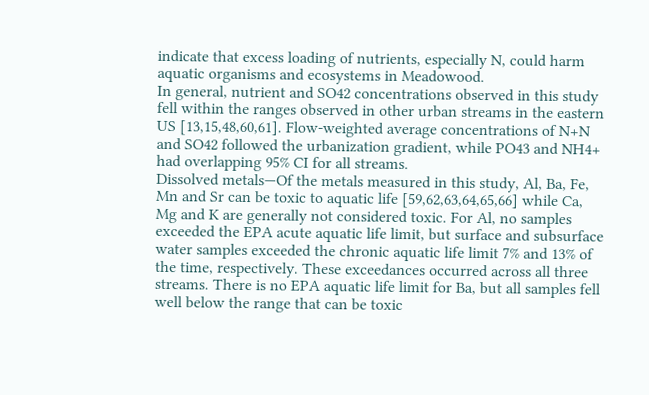indicate that excess loading of nutrients, especially N, could harm aquatic organisms and ecosystems in Meadowood.
In general, nutrient and SO42 concentrations observed in this study fell within the ranges observed in other urban streams in the eastern US [13,15,48,60,61]. Flow-weighted average concentrations of N+N and SO42 followed the urbanization gradient, while PO43 and NH4+ had overlapping 95% CI for all streams.
Dissolved metals—Of the metals measured in this study, Al, Ba, Fe, Mn and Sr can be toxic to aquatic life [59,62,63,64,65,66] while Ca, Mg and K are generally not considered toxic. For Al, no samples exceeded the EPA acute aquatic life limit, but surface and subsurface water samples exceeded the chronic aquatic life limit 7% and 13% of the time, respectively. These exceedances occurred across all three streams. There is no EPA aquatic life limit for Ba, but all samples fell well below the range that can be toxic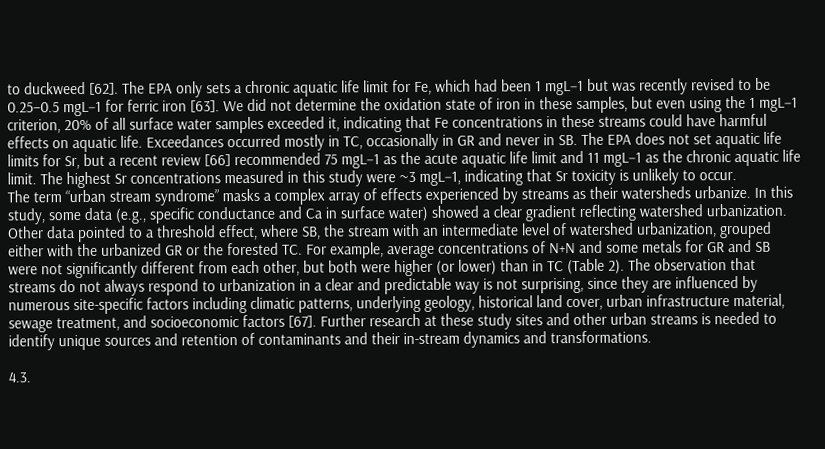to duckweed [62]. The EPA only sets a chronic aquatic life limit for Fe, which had been 1 mgL−1 but was recently revised to be 0.25–0.5 mgL−1 for ferric iron [63]. We did not determine the oxidation state of iron in these samples, but even using the 1 mgL−1 criterion, 20% of all surface water samples exceeded it, indicating that Fe concentrations in these streams could have harmful effects on aquatic life. Exceedances occurred mostly in TC, occasionally in GR and never in SB. The EPA does not set aquatic life limits for Sr, but a recent review [66] recommended 75 mgL−1 as the acute aquatic life limit and 11 mgL−1 as the chronic aquatic life limit. The highest Sr concentrations measured in this study were ~3 mgL−1, indicating that Sr toxicity is unlikely to occur.
The term “urban stream syndrome” masks a complex array of effects experienced by streams as their watersheds urbanize. In this study, some data (e.g., specific conductance and Ca in surface water) showed a clear gradient reflecting watershed urbanization. Other data pointed to a threshold effect, where SB, the stream with an intermediate level of watershed urbanization, grouped either with the urbanized GR or the forested TC. For example, average concentrations of N+N and some metals for GR and SB were not significantly different from each other, but both were higher (or lower) than in TC (Table 2). The observation that streams do not always respond to urbanization in a clear and predictable way is not surprising, since they are influenced by numerous site-specific factors including climatic patterns, underlying geology, historical land cover, urban infrastructure material, sewage treatment, and socioeconomic factors [67]. Further research at these study sites and other urban streams is needed to identify unique sources and retention of contaminants and their in-stream dynamics and transformations.

4.3.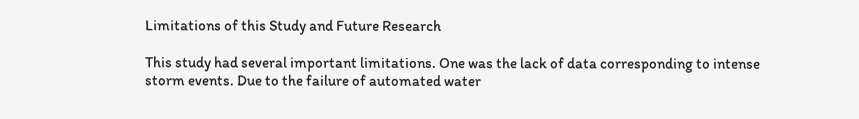Limitations of this Study and Future Research

This study had several important limitations. One was the lack of data corresponding to intense storm events. Due to the failure of automated water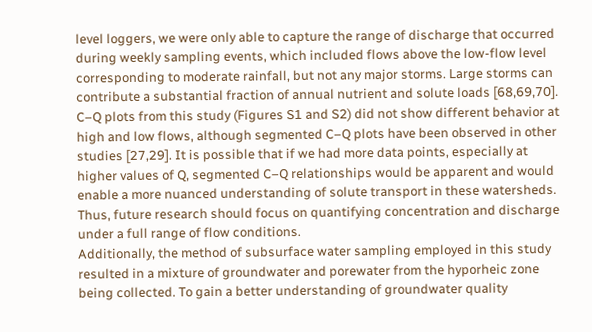level loggers, we were only able to capture the range of discharge that occurred during weekly sampling events, which included flows above the low-flow level corresponding to moderate rainfall, but not any major storms. Large storms can contribute a substantial fraction of annual nutrient and solute loads [68,69,70]. C–Q plots from this study (Figures S1 and S2) did not show different behavior at high and low flows, although segmented C–Q plots have been observed in other studies [27,29]. It is possible that if we had more data points, especially at higher values of Q, segmented C–Q relationships would be apparent and would enable a more nuanced understanding of solute transport in these watersheds. Thus, future research should focus on quantifying concentration and discharge under a full range of flow conditions.
Additionally, the method of subsurface water sampling employed in this study resulted in a mixture of groundwater and porewater from the hyporheic zone being collected. To gain a better understanding of groundwater quality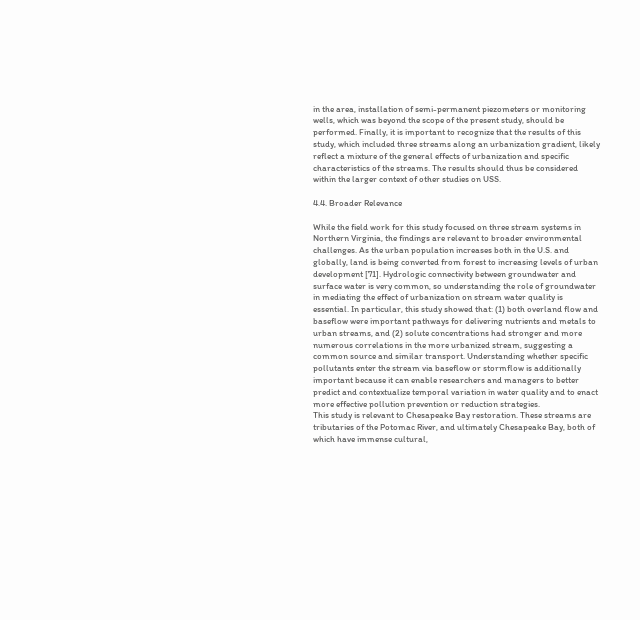in the area, installation of semi-permanent piezometers or monitoring wells, which was beyond the scope of the present study, should be performed. Finally, it is important to recognize that the results of this study, which included three streams along an urbanization gradient, likely reflect a mixture of the general effects of urbanization and specific characteristics of the streams. The results should thus be considered within the larger context of other studies on USS.

4.4. Broader Relevance

While the field work for this study focused on three stream systems in Northern Virginia, the findings are relevant to broader environmental challenges. As the urban population increases both in the U.S. and globally, land is being converted from forest to increasing levels of urban development [71]. Hydrologic connectivity between groundwater and surface water is very common, so understanding the role of groundwater in mediating the effect of urbanization on stream water quality is essential. In particular, this study showed that: (1) both overland flow and baseflow were important pathways for delivering nutrients and metals to urban streams, and (2) solute concentrations had stronger and more numerous correlations in the more urbanized stream, suggesting a common source and similar transport. Understanding whether specific pollutants enter the stream via baseflow or stormflow is additionally important because it can enable researchers and managers to better predict and contextualize temporal variation in water quality and to enact more effective pollution prevention or reduction strategies.
This study is relevant to Chesapeake Bay restoration. These streams are tributaries of the Potomac River, and ultimately Chesapeake Bay, both of which have immense cultural,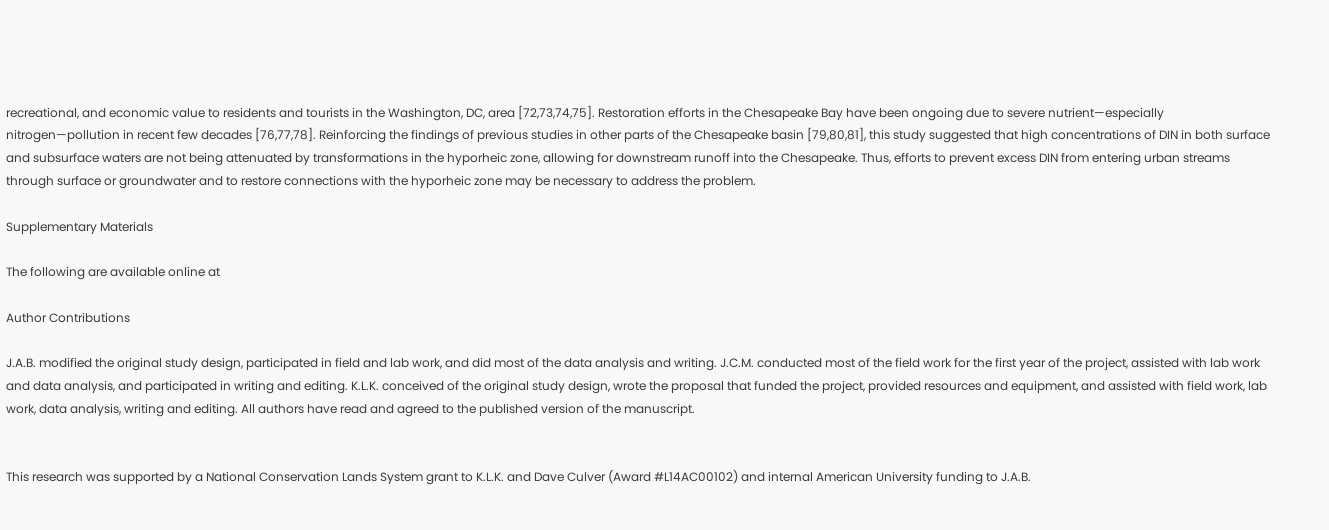recreational, and economic value to residents and tourists in the Washington, DC, area [72,73,74,75]. Restoration efforts in the Chesapeake Bay have been ongoing due to severe nutrient—especially nitrogen—pollution in recent few decades [76,77,78]. Reinforcing the findings of previous studies in other parts of the Chesapeake basin [79,80,81], this study suggested that high concentrations of DIN in both surface and subsurface waters are not being attenuated by transformations in the hyporheic zone, allowing for downstream runoff into the Chesapeake. Thus, efforts to prevent excess DIN from entering urban streams through surface or groundwater and to restore connections with the hyporheic zone may be necessary to address the problem.

Supplementary Materials

The following are available online at

Author Contributions

J.A.B. modified the original study design, participated in field and lab work, and did most of the data analysis and writing. J.C.M. conducted most of the field work for the first year of the project, assisted with lab work and data analysis, and participated in writing and editing. K.L.K. conceived of the original study design, wrote the proposal that funded the project, provided resources and equipment, and assisted with field work, lab work, data analysis, writing and editing. All authors have read and agreed to the published version of the manuscript.


This research was supported by a National Conservation Lands System grant to K.L.K. and Dave Culver (Award #L14AC00102) and internal American University funding to J.A.B.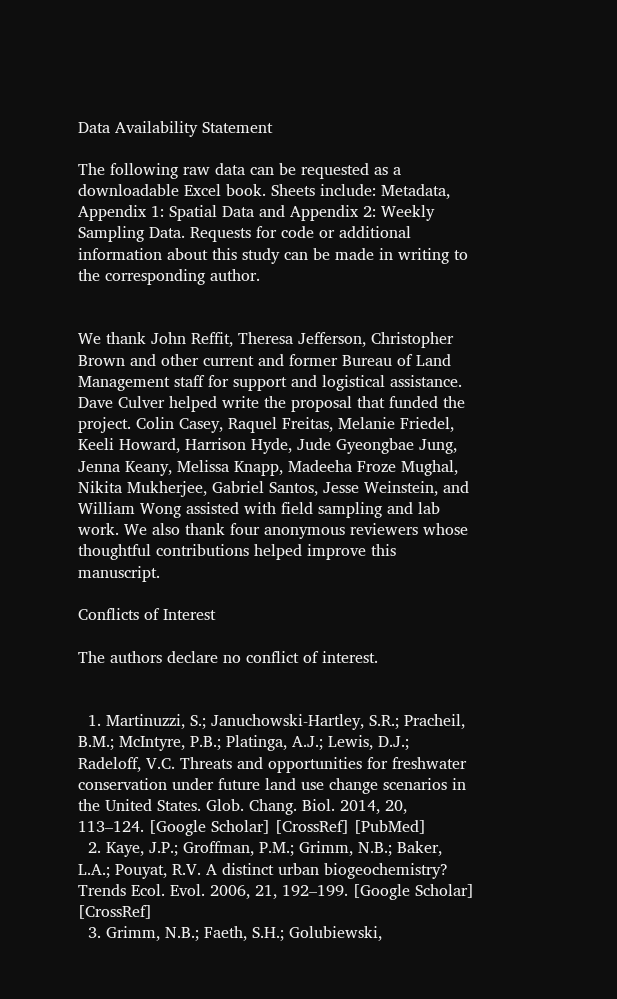Data Availability Statement

The following raw data can be requested as a downloadable Excel book. Sheets include: Metadata, Appendix 1: Spatial Data and Appendix 2: Weekly Sampling Data. Requests for code or additional information about this study can be made in writing to the corresponding author.


We thank John Reffit, Theresa Jefferson, Christopher Brown and other current and former Bureau of Land Management staff for support and logistical assistance. Dave Culver helped write the proposal that funded the project. Colin Casey, Raquel Freitas, Melanie Friedel, Keeli Howard, Harrison Hyde, Jude Gyeongbae Jung, Jenna Keany, Melissa Knapp, Madeeha Froze Mughal, Nikita Mukherjee, Gabriel Santos, Jesse Weinstein, and William Wong assisted with field sampling and lab work. We also thank four anonymous reviewers whose thoughtful contributions helped improve this manuscript.

Conflicts of Interest

The authors declare no conflict of interest.


  1. Martinuzzi, S.; Januchowski-Hartley, S.R.; Pracheil, B.M.; McIntyre, P.B.; Platinga, A.J.; Lewis, D.J.; Radeloff, V.C. Threats and opportunities for freshwater conservation under future land use change scenarios in the United States. Glob. Chang. Biol. 2014, 20, 113–124. [Google Scholar] [CrossRef] [PubMed]
  2. Kaye, J.P.; Groffman, P.M.; Grimm, N.B.; Baker, L.A.; Pouyat, R.V. A distinct urban biogeochemistry? Trends Ecol. Evol. 2006, 21, 192–199. [Google Scholar] [CrossRef]
  3. Grimm, N.B.; Faeth, S.H.; Golubiewski,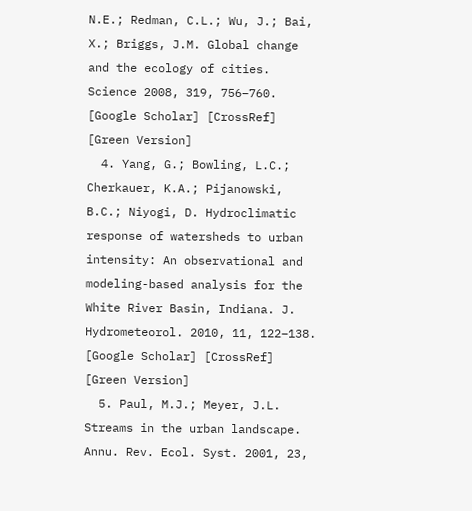N.E.; Redman, C.L.; Wu, J.; Bai, X.; Briggs, J.M. Global change and the ecology of cities. Science 2008, 319, 756–760. [Google Scholar] [CrossRef] [Green Version]
  4. Yang, G.; Bowling, L.C.; Cherkauer, K.A.; Pijanowski, B.C.; Niyogi, D. Hydroclimatic response of watersheds to urban intensity: An observational and modeling-based analysis for the White River Basin, Indiana. J. Hydrometeorol. 2010, 11, 122–138. [Google Scholar] [CrossRef] [Green Version]
  5. Paul, M.J.; Meyer, J.L. Streams in the urban landscape. Annu. Rev. Ecol. Syst. 2001, 23,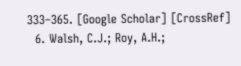333–365. [Google Scholar] [CrossRef]
  6. Walsh, C.J.; Roy, A.H.;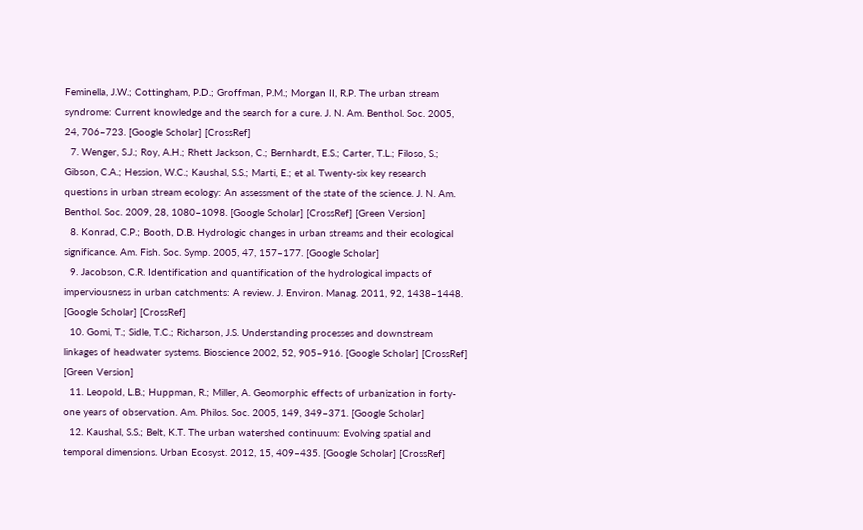Feminella, J.W.; Cottingham, P.D.; Groffman, P.M.; Morgan II, R.P. The urban stream syndrome: Current knowledge and the search for a cure. J. N. Am. Benthol. Soc. 2005, 24, 706–723. [Google Scholar] [CrossRef]
  7. Wenger, S.J.; Roy, A.H.; Rhett Jackson, C.; Bernhardt, E.S.; Carter, T.L.; Filoso, S.; Gibson, C.A.; Hession, W.C.; Kaushal, S.S.; Marti, E.; et al. Twenty-six key research questions in urban stream ecology: An assessment of the state of the science. J. N. Am. Benthol. Soc. 2009, 28, 1080–1098. [Google Scholar] [CrossRef] [Green Version]
  8. Konrad, C.P.; Booth, D.B. Hydrologic changes in urban streams and their ecological significance. Am. Fish. Soc. Symp. 2005, 47, 157–177. [Google Scholar]
  9. Jacobson, C.R. Identification and quantification of the hydrological impacts of imperviousness in urban catchments: A review. J. Environ. Manag. 2011, 92, 1438–1448. [Google Scholar] [CrossRef]
  10. Gomi, T.; Sidle, T.C.; Richarson, J.S. Understanding processes and downstream linkages of headwater systems. Bioscience 2002, 52, 905–916. [Google Scholar] [CrossRef] [Green Version]
  11. Leopold, L.B.; Huppman, R.; Miller, A. Geomorphic effects of urbanization in forty-one years of observation. Am. Philos. Soc. 2005, 149, 349–371. [Google Scholar]
  12. Kaushal, S.S.; Belt, K.T. The urban watershed continuum: Evolving spatial and temporal dimensions. Urban Ecosyst. 2012, 15, 409–435. [Google Scholar] [CrossRef]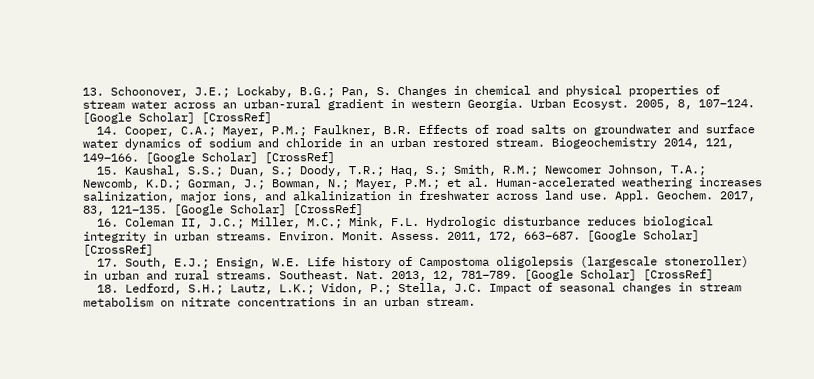13. Schoonover, J.E.; Lockaby, B.G.; Pan, S. Changes in chemical and physical properties of stream water across an urban-rural gradient in western Georgia. Urban Ecosyst. 2005, 8, 107–124. [Google Scholar] [CrossRef]
  14. Cooper, C.A.; Mayer, P.M.; Faulkner, B.R. Effects of road salts on groundwater and surface water dynamics of sodium and chloride in an urban restored stream. Biogeochemistry 2014, 121, 149–166. [Google Scholar] [CrossRef]
  15. Kaushal, S.S.; Duan, S.; Doody, T.R.; Haq, S.; Smith, R.M.; Newcomer Johnson, T.A.; Newcomb, K.D.; Gorman, J.; Bowman, N.; Mayer, P.M.; et al. Human-accelerated weathering increases salinization, major ions, and alkalinization in freshwater across land use. Appl. Geochem. 2017, 83, 121–135. [Google Scholar] [CrossRef]
  16. Coleman II, J.C.; Miller, M.C.; Mink, F.L. Hydrologic disturbance reduces biological integrity in urban streams. Environ. Monit. Assess. 2011, 172, 663–687. [Google Scholar] [CrossRef]
  17. South, E.J.; Ensign, W.E. Life history of Campostoma oligolepsis (largescale stoneroller) in urban and rural streams. Southeast. Nat. 2013, 12, 781–789. [Google Scholar] [CrossRef]
  18. Ledford, S.H.; Lautz, L.K.; Vidon, P.; Stella, J.C. Impact of seasonal changes in stream metabolism on nitrate concentrations in an urban stream.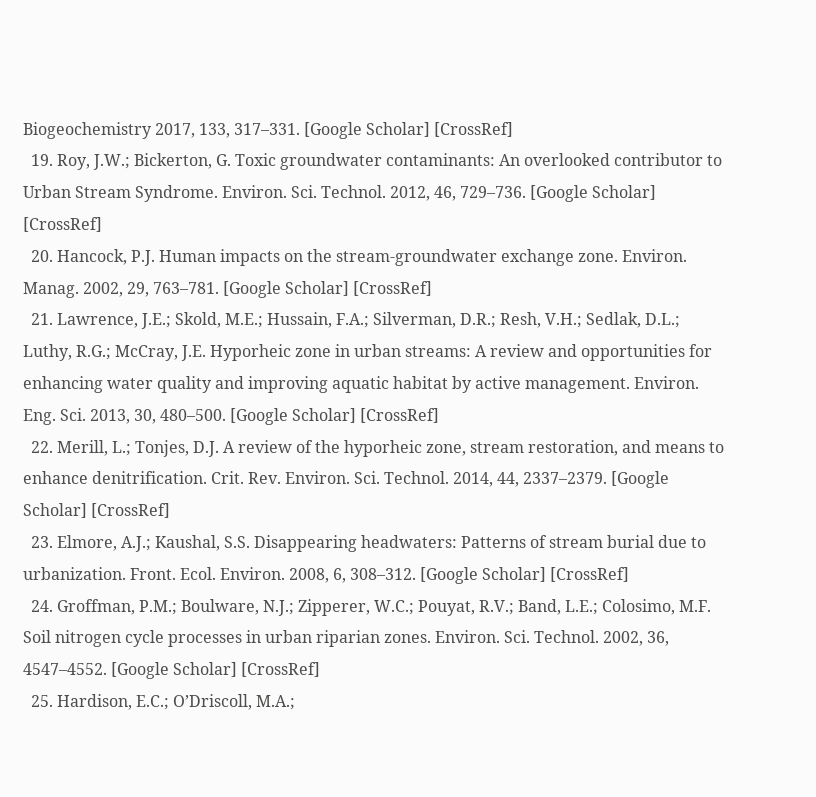Biogeochemistry 2017, 133, 317–331. [Google Scholar] [CrossRef]
  19. Roy, J.W.; Bickerton, G. Toxic groundwater contaminants: An overlooked contributor to Urban Stream Syndrome. Environ. Sci. Technol. 2012, 46, 729–736. [Google Scholar] [CrossRef]
  20. Hancock, P.J. Human impacts on the stream-groundwater exchange zone. Environ. Manag. 2002, 29, 763–781. [Google Scholar] [CrossRef]
  21. Lawrence, J.E.; Skold, M.E.; Hussain, F.A.; Silverman, D.R.; Resh, V.H.; Sedlak, D.L.; Luthy, R.G.; McCray, J.E. Hyporheic zone in urban streams: A review and opportunities for enhancing water quality and improving aquatic habitat by active management. Environ. Eng. Sci. 2013, 30, 480–500. [Google Scholar] [CrossRef]
  22. Merill, L.; Tonjes, D.J. A review of the hyporheic zone, stream restoration, and means to enhance denitrification. Crit. Rev. Environ. Sci. Technol. 2014, 44, 2337–2379. [Google Scholar] [CrossRef]
  23. Elmore, A.J.; Kaushal, S.S. Disappearing headwaters: Patterns of stream burial due to urbanization. Front. Ecol. Environ. 2008, 6, 308–312. [Google Scholar] [CrossRef]
  24. Groffman, P.M.; Boulware, N.J.; Zipperer, W.C.; Pouyat, R.V.; Band, L.E.; Colosimo, M.F. Soil nitrogen cycle processes in urban riparian zones. Environ. Sci. Technol. 2002, 36, 4547–4552. [Google Scholar] [CrossRef]
  25. Hardison, E.C.; O’Driscoll, M.A.;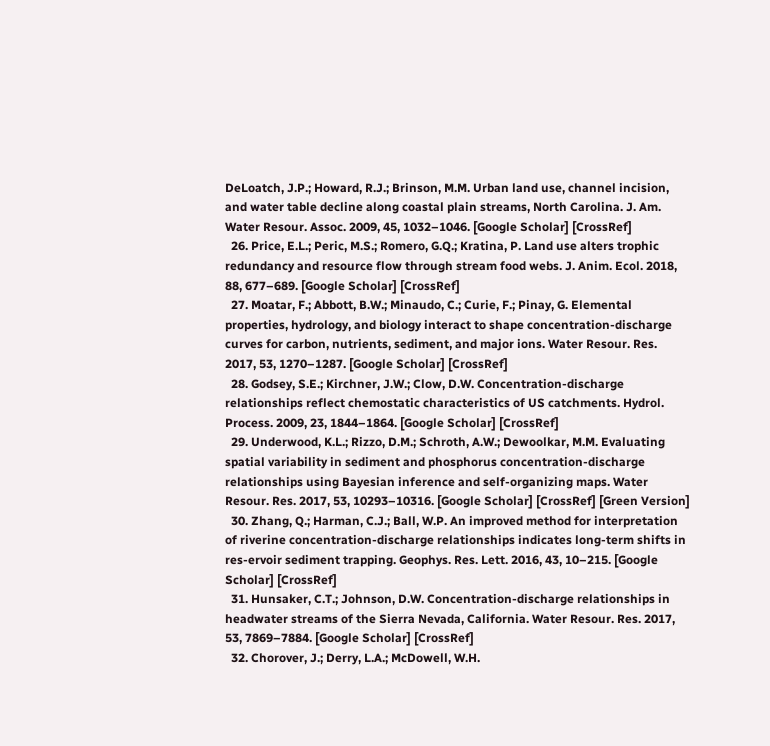DeLoatch, J.P.; Howard, R.J.; Brinson, M.M. Urban land use, channel incision, and water table decline along coastal plain streams, North Carolina. J. Am. Water Resour. Assoc. 2009, 45, 1032–1046. [Google Scholar] [CrossRef]
  26. Price, E.L.; Peric, M.S.; Romero, G.Q.; Kratina, P. Land use alters trophic redundancy and resource flow through stream food webs. J. Anim. Ecol. 2018, 88, 677–689. [Google Scholar] [CrossRef]
  27. Moatar, F.; Abbott, B.W.; Minaudo, C.; Curie, F.; Pinay, G. Elemental properties, hydrology, and biology interact to shape concentration-discharge curves for carbon, nutrients, sediment, and major ions. Water Resour. Res. 2017, 53, 1270–1287. [Google Scholar] [CrossRef]
  28. Godsey, S.E.; Kirchner, J.W.; Clow, D.W. Concentration-discharge relationships reflect chemostatic characteristics of US catchments. Hydrol. Process. 2009, 23, 1844–1864. [Google Scholar] [CrossRef]
  29. Underwood, K.L.; Rizzo, D.M.; Schroth, A.W.; Dewoolkar, M.M. Evaluating spatial variability in sediment and phosphorus concentration-discharge relationships using Bayesian inference and self-organizing maps. Water Resour. Res. 2017, 53, 10293–10316. [Google Scholar] [CrossRef] [Green Version]
  30. Zhang, Q.; Harman, C.J.; Ball, W.P. An improved method for interpretation of riverine concentration-discharge relationships indicates long-term shifts in res-ervoir sediment trapping. Geophys. Res. Lett. 2016, 43, 10–215. [Google Scholar] [CrossRef]
  31. Hunsaker, C.T.; Johnson, D.W. Concentration-discharge relationships in headwater streams of the Sierra Nevada, California. Water Resour. Res. 2017, 53, 7869–7884. [Google Scholar] [CrossRef]
  32. Chorover, J.; Derry, L.A.; McDowell, W.H.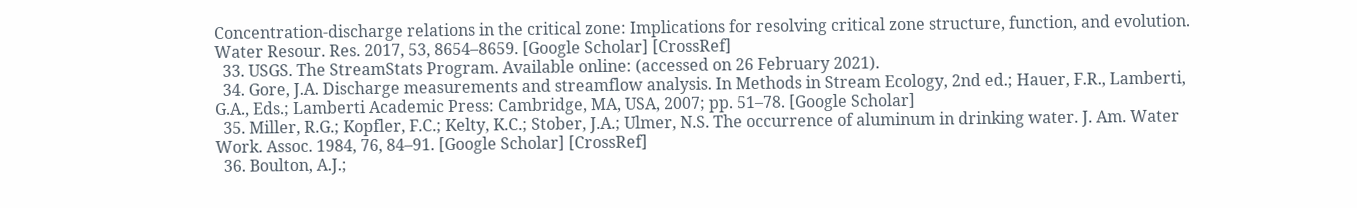Concentration-discharge relations in the critical zone: Implications for resolving critical zone structure, function, and evolution. Water Resour. Res. 2017, 53, 8654–8659. [Google Scholar] [CrossRef]
  33. USGS. The StreamStats Program. Available online: (accessed on 26 February 2021).
  34. Gore, J.A. Discharge measurements and streamflow analysis. In Methods in Stream Ecology, 2nd ed.; Hauer, F.R., Lamberti, G.A., Eds.; Lamberti Academic Press: Cambridge, MA, USA, 2007; pp. 51–78. [Google Scholar]
  35. Miller, R.G.; Kopfler, F.C.; Kelty, K.C.; Stober, J.A.; Ulmer, N.S. The occurrence of aluminum in drinking water. J. Am. Water Work. Assoc. 1984, 76, 84–91. [Google Scholar] [CrossRef]
  36. Boulton, A.J.;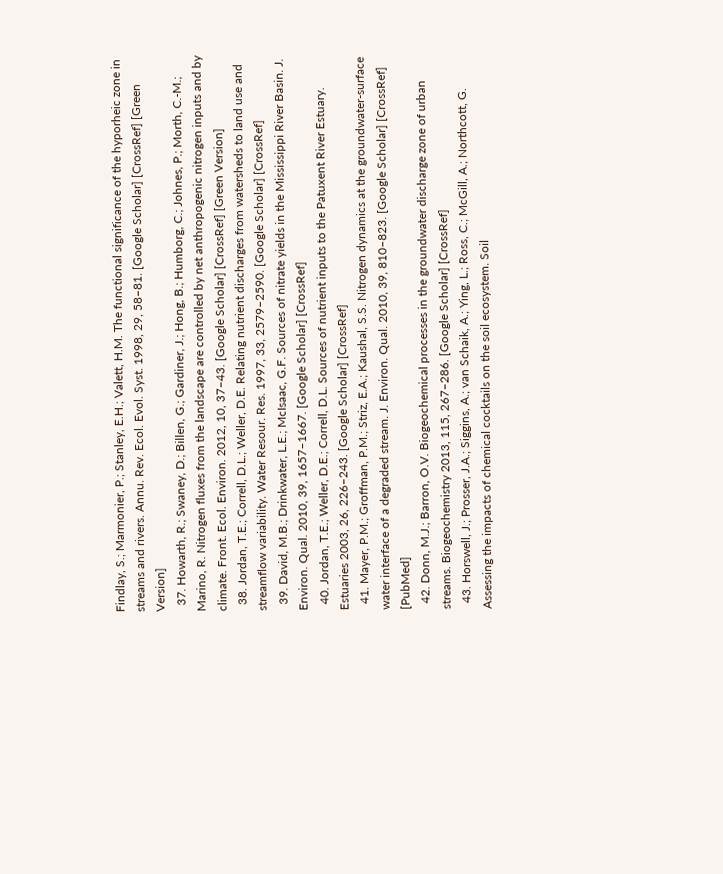Findlay, S.; Marmonier, P.; Stanley, E.H.; Valett, H.M. The functional significance of the hyporheic zone in streams and rivers. Annu. Rev. Ecol. Evol. Syst. 1998, 29, 58–81. [Google Scholar] [CrossRef] [Green Version]
  37. Howarth, R.; Swaney, D.; Billen, G.; Gardiner, J.; Hong, B.; Humborg, C.; Johnes, P.; Morth, C.-M.; Marino, R. Nitrogen fluxes from the landscape are controlled by net anthropogenic nitrogen inputs and by climate. Front. Ecol. Environ. 2012, 10, 37–43. [Google Scholar] [CrossRef] [Green Version]
  38. Jordan, T.E.; Correll, D.L.; Weller, D.E. Relating nutrient discharges from watersheds to land use and streamflow variability. Water Resour. Res. 1997, 33, 2579–2590. [Google Scholar] [CrossRef]
  39. David, M.B.; Drinkwater, L.E.; McIsaac, G.F. Sources of nitrate yields in the Mississippi River Basin. J. Environ. Qual. 2010, 39, 1657–1667. [Google Scholar] [CrossRef]
  40. Jordan, T.E.; Weller, D.E.; Correll, D.L. Sources of nutrient inputs to the Patuxent River Estuary. Estuaries 2003, 26, 226–243. [Google Scholar] [CrossRef]
  41. Mayer, P.M.; Groffman, P.M.; Striz, E.A.; Kaushal, S.S. Nitrogen dynamics at the groundwater-surface water interface of a degraded stream. J. Environ. Qual. 2010, 39, 810–823. [Google Scholar] [CrossRef] [PubMed]
  42. Donn, M.J.; Barron, O.V. Biogeochemical processes in the groundwater discharge zone of urban streams. Biogeochemistry 2013, 115, 267–286. [Google Scholar] [CrossRef]
  43. Horswell, J.; Prosser, J.A.; Siggins, A.; van Schaik, A.; Ying, L.; Ross, C.; McGill, A.; Northcott, G. Assessing the impacts of chemical cocktails on the soil ecosystem. Soil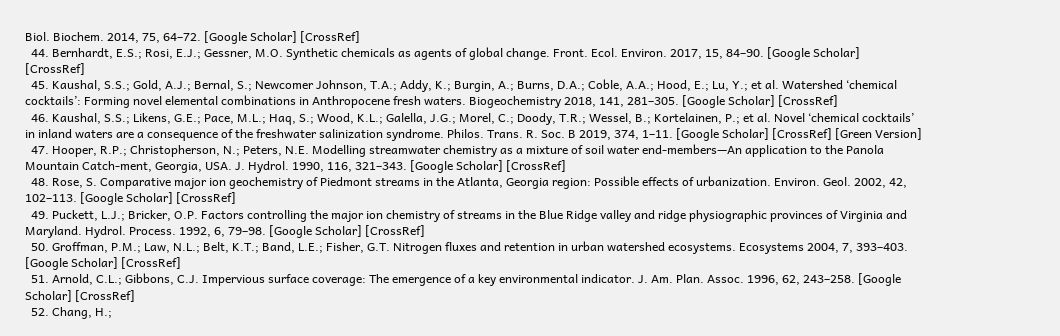Biol. Biochem. 2014, 75, 64–72. [Google Scholar] [CrossRef]
  44. Bernhardt, E.S.; Rosi, E.J.; Gessner, M.O. Synthetic chemicals as agents of global change. Front. Ecol. Environ. 2017, 15, 84–90. [Google Scholar] [CrossRef]
  45. Kaushal, S.S.; Gold, A.J.; Bernal, S.; Newcomer Johnson, T.A.; Addy, K.; Burgin, A.; Burns, D.A.; Coble, A.A.; Hood, E.; Lu, Y.; et al. Watershed ‘chemical cocktails’: Forming novel elemental combinations in Anthropocene fresh waters. Biogeochemistry 2018, 141, 281–305. [Google Scholar] [CrossRef]
  46. Kaushal, S.S.; Likens, G.E.; Pace, M.L.; Haq, S.; Wood, K.L.; Galella, J.G.; Morel, C.; Doody, T.R.; Wessel, B.; Kortelainen, P.; et al. Novel ‘chemical cocktails’ in inland waters are a consequence of the freshwater salinization syndrome. Philos. Trans. R. Soc. B 2019, 374, 1–11. [Google Scholar] [CrossRef] [Green Version]
  47. Hooper, R.P.; Christopherson, N.; Peters, N.E. Modelling streamwater chemistry as a mixture of soil water end-members—An application to the Panola Mountain Catch-ment, Georgia, USA. J. Hydrol. 1990, 116, 321–343. [Google Scholar] [CrossRef]
  48. Rose, S. Comparative major ion geochemistry of Piedmont streams in the Atlanta, Georgia region: Possible effects of urbanization. Environ. Geol. 2002, 42, 102–113. [Google Scholar] [CrossRef]
  49. Puckett, L.J.; Bricker, O.P. Factors controlling the major ion chemistry of streams in the Blue Ridge valley and ridge physiographic provinces of Virginia and Maryland. Hydrol. Process. 1992, 6, 79–98. [Google Scholar] [CrossRef]
  50. Groffman, P.M.; Law, N.L.; Belt, K.T.; Band, L.E.; Fisher, G.T. Nitrogen fluxes and retention in urban watershed ecosystems. Ecosystems 2004, 7, 393–403. [Google Scholar] [CrossRef]
  51. Arnold, C.L.; Gibbons, C.J. Impervious surface coverage: The emergence of a key environmental indicator. J. Am. Plan. Assoc. 1996, 62, 243–258. [Google Scholar] [CrossRef]
  52. Chang, H.;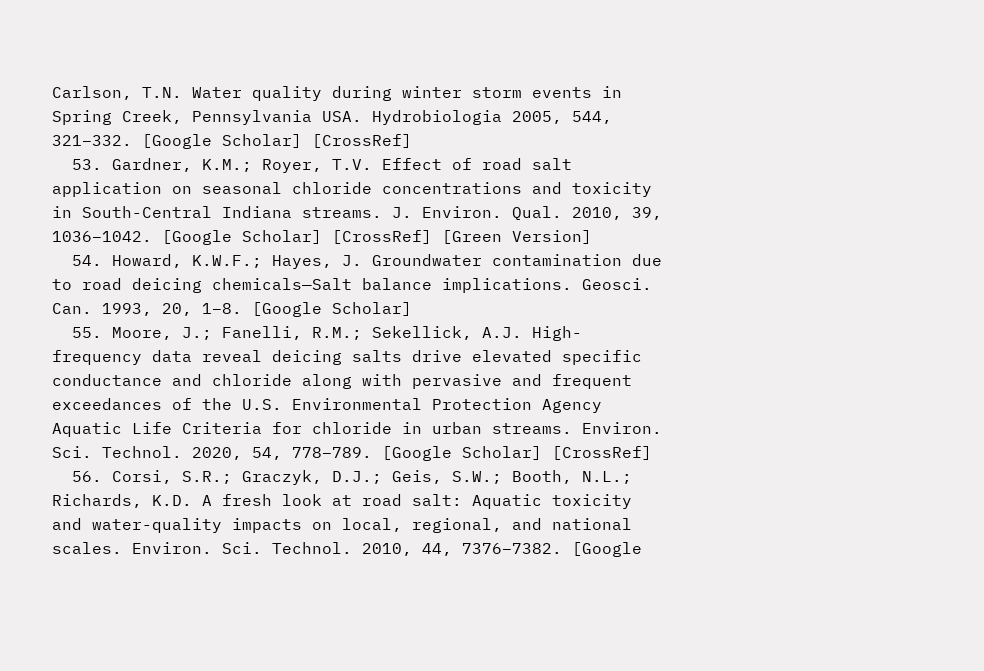Carlson, T.N. Water quality during winter storm events in Spring Creek, Pennsylvania USA. Hydrobiologia 2005, 544, 321–332. [Google Scholar] [CrossRef]
  53. Gardner, K.M.; Royer, T.V. Effect of road salt application on seasonal chloride concentrations and toxicity in South-Central Indiana streams. J. Environ. Qual. 2010, 39, 1036–1042. [Google Scholar] [CrossRef] [Green Version]
  54. Howard, K.W.F.; Hayes, J. Groundwater contamination due to road deicing chemicals—Salt balance implications. Geosci. Can. 1993, 20, 1–8. [Google Scholar]
  55. Moore, J.; Fanelli, R.M.; Sekellick, A.J. High-frequency data reveal deicing salts drive elevated specific conductance and chloride along with pervasive and frequent exceedances of the U.S. Environmental Protection Agency Aquatic Life Criteria for chloride in urban streams. Environ. Sci. Technol. 2020, 54, 778–789. [Google Scholar] [CrossRef]
  56. Corsi, S.R.; Graczyk, D.J.; Geis, S.W.; Booth, N.L.; Richards, K.D. A fresh look at road salt: Aquatic toxicity and water-quality impacts on local, regional, and national scales. Environ. Sci. Technol. 2010, 44, 7376–7382. [Google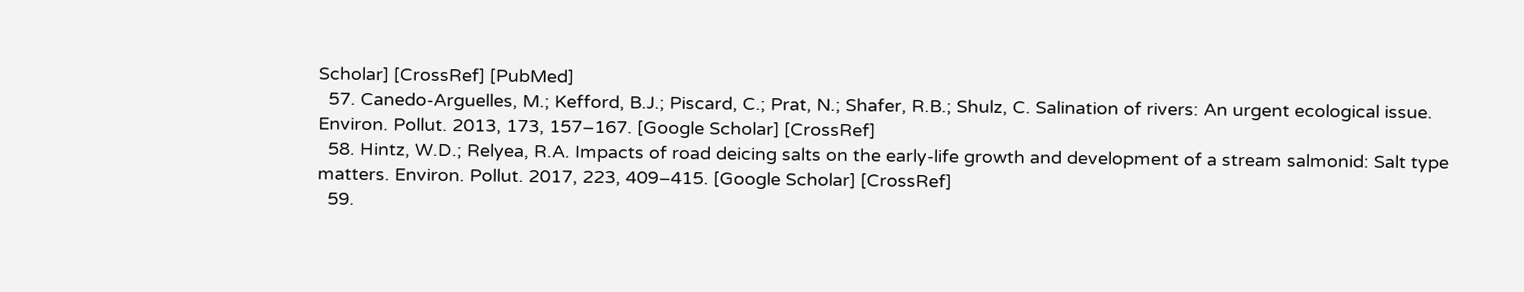Scholar] [CrossRef] [PubMed]
  57. Canedo-Arguelles, M.; Kefford, B.J.; Piscard, C.; Prat, N.; Shafer, R.B.; Shulz, C. Salination of rivers: An urgent ecological issue. Environ. Pollut. 2013, 173, 157–167. [Google Scholar] [CrossRef]
  58. Hintz, W.D.; Relyea, R.A. Impacts of road deicing salts on the early-life growth and development of a stream salmonid: Salt type matters. Environ. Pollut. 2017, 223, 409–415. [Google Scholar] [CrossRef]
  59.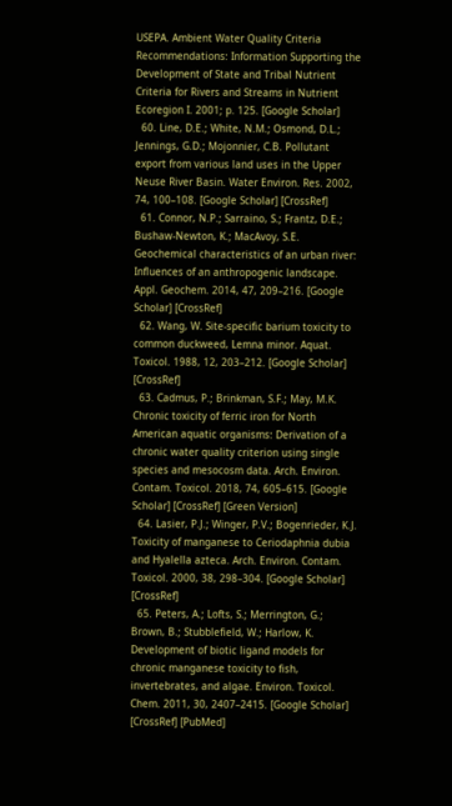USEPA. Ambient Water Quality Criteria Recommendations: Information Supporting the Development of State and Tribal Nutrient Criteria for Rivers and Streams in Nutrient Ecoregion I. 2001; p. 125. [Google Scholar]
  60. Line, D.E.; White, N.M.; Osmond, D.L.; Jennings, G.D.; Mojonnier, C.B. Pollutant export from various land uses in the Upper Neuse River Basin. Water Environ. Res. 2002, 74, 100–108. [Google Scholar] [CrossRef]
  61. Connor, N.P.; Sarraino, S.; Frantz, D.E.; Bushaw-Newton, K.; MacAvoy, S.E. Geochemical characteristics of an urban river: Influences of an anthropogenic landscape. Appl. Geochem. 2014, 47, 209–216. [Google Scholar] [CrossRef]
  62. Wang, W. Site-specific barium toxicity to common duckweed, Lemna minor. Aquat. Toxicol. 1988, 12, 203–212. [Google Scholar] [CrossRef]
  63. Cadmus, P.; Brinkman, S.F.; May, M.K. Chronic toxicity of ferric iron for North American aquatic organisms: Derivation of a chronic water quality criterion using single species and mesocosm data. Arch. Environ. Contam. Toxicol. 2018, 74, 605–615. [Google Scholar] [CrossRef] [Green Version]
  64. Lasier, P.J.; Winger, P.V.; Bogenrieder, K.J. Toxicity of manganese to Ceriodaphnia dubia and Hyalella azteca. Arch. Environ. Contam. Toxicol. 2000, 38, 298–304. [Google Scholar] [CrossRef]
  65. Peters, A.; Lofts, S.; Merrington, G.; Brown, B.; Stubblefield, W.; Harlow, K. Development of biotic ligand models for chronic manganese toxicity to fish, invertebrates, and algae. Environ. Toxicol. Chem. 2011, 30, 2407–2415. [Google Scholar] [CrossRef] [PubMed]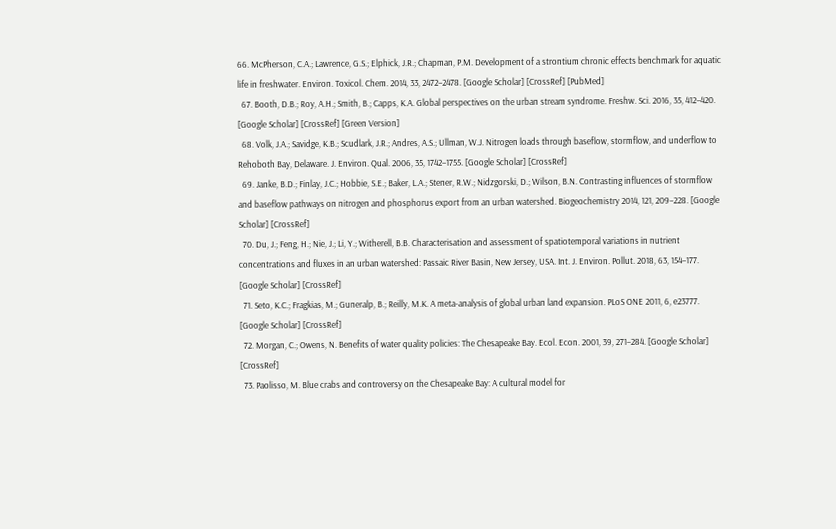66. McPherson, C.A.; Lawrence, G.S.; Elphick, J.R.; Chapman, P.M. Development of a strontium chronic effects benchmark for aquatic life in freshwater. Environ. Toxicol. Chem. 2014, 33, 2472–2478. [Google Scholar] [CrossRef] [PubMed]
  67. Booth, D.B.; Roy, A.H.; Smith, B.; Capps, K.A. Global perspectives on the urban stream syndrome. Freshw. Sci. 2016, 35, 412–420. [Google Scholar] [CrossRef] [Green Version]
  68. Volk, J.A.; Savidge, K.B.; Scudlark, J.R.; Andres, A.S.; Ullman, W.J. Nitrogen loads through baseflow, stormflow, and underflow to Rehoboth Bay, Delaware. J. Environ. Qual. 2006, 35, 1742–1755. [Google Scholar] [CrossRef]
  69. Janke, B.D.; Finlay, J.C.; Hobbie, S.E.; Baker, L.A.; Stener, R.W.; Nidzgorski, D.; Wilson, B.N. Contrasting influences of stormflow and baseflow pathways on nitrogen and phosphorus export from an urban watershed. Biogeochemistry 2014, 121, 209–228. [Google Scholar] [CrossRef]
  70. Du, J.; Feng, H.; Nie, J.; Li, Y.; Witherell, B.B. Characterisation and assessment of spatiotemporal variations in nutrient concentrations and fluxes in an urban watershed: Passaic River Basin, New Jersey, USA. Int. J. Environ. Pollut. 2018, 63, 154–177. [Google Scholar] [CrossRef]
  71. Seto, K.C.; Fragkias, M.; Guneralp, B.; Reilly, M.K. A meta-analysis of global urban land expansion. PLoS ONE 2011, 6, e23777. [Google Scholar] [CrossRef]
  72. Morgan, C.; Owens, N. Benefits of water quality policies: The Chesapeake Bay. Ecol. Econ. 2001, 39, 271–284. [Google Scholar] [CrossRef]
  73. Paolisso, M. Blue crabs and controversy on the Chesapeake Bay: A cultural model for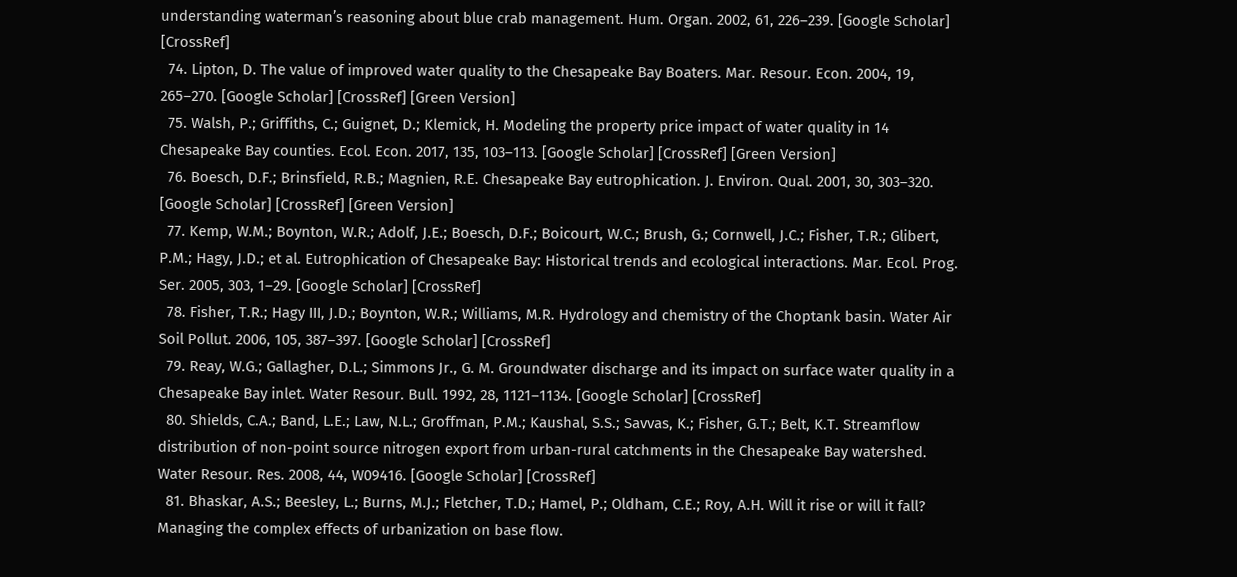understanding waterman’s reasoning about blue crab management. Hum. Organ. 2002, 61, 226–239. [Google Scholar] [CrossRef]
  74. Lipton, D. The value of improved water quality to the Chesapeake Bay Boaters. Mar. Resour. Econ. 2004, 19, 265–270. [Google Scholar] [CrossRef] [Green Version]
  75. Walsh, P.; Griffiths, C.; Guignet, D.; Klemick, H. Modeling the property price impact of water quality in 14 Chesapeake Bay counties. Ecol. Econ. 2017, 135, 103–113. [Google Scholar] [CrossRef] [Green Version]
  76. Boesch, D.F.; Brinsfield, R.B.; Magnien, R.E. Chesapeake Bay eutrophication. J. Environ. Qual. 2001, 30, 303–320. [Google Scholar] [CrossRef] [Green Version]
  77. Kemp, W.M.; Boynton, W.R.; Adolf, J.E.; Boesch, D.F.; Boicourt, W.C.; Brush, G.; Cornwell, J.C.; Fisher, T.R.; Glibert, P.M.; Hagy, J.D.; et al. Eutrophication of Chesapeake Bay: Historical trends and ecological interactions. Mar. Ecol. Prog. Ser. 2005, 303, 1–29. [Google Scholar] [CrossRef]
  78. Fisher, T.R.; Hagy III, J.D.; Boynton, W.R.; Williams, M.R. Hydrology and chemistry of the Choptank basin. Water Air Soil Pollut. 2006, 105, 387–397. [Google Scholar] [CrossRef]
  79. Reay, W.G.; Gallagher, D.L.; Simmons Jr., G. M. Groundwater discharge and its impact on surface water quality in a Chesapeake Bay inlet. Water Resour. Bull. 1992, 28, 1121–1134. [Google Scholar] [CrossRef]
  80. Shields, C.A.; Band, L.E.; Law, N.L.; Groffman, P.M.; Kaushal, S.S.; Savvas, K.; Fisher, G.T.; Belt, K.T. Streamflow distribution of non-point source nitrogen export from urban-rural catchments in the Chesapeake Bay watershed. Water Resour. Res. 2008, 44, W09416. [Google Scholar] [CrossRef]
  81. Bhaskar, A.S.; Beesley, L.; Burns, M.J.; Fletcher, T.D.; Hamel, P.; Oldham, C.E.; Roy, A.H. Will it rise or will it fall? Managing the complex effects of urbanization on base flow.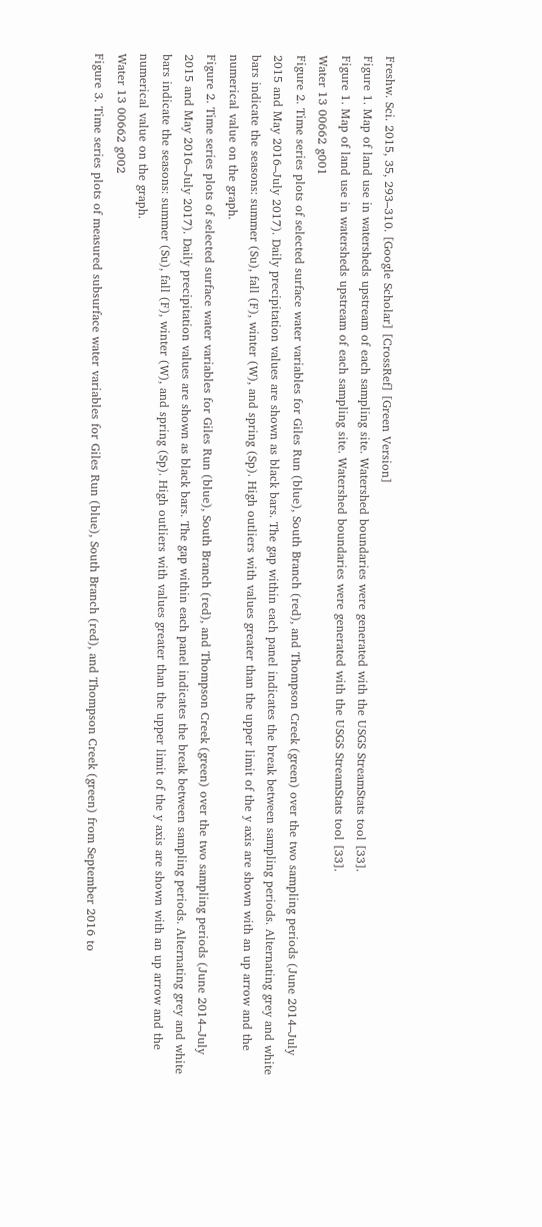Freshw. Sci. 2015, 35, 293–310. [Google Scholar] [CrossRef] [Green Version]
Figure 1. Map of land use in watersheds upstream of each sampling site. Watershed boundaries were generated with the USGS StreamStats tool [33].
Figure 1. Map of land use in watersheds upstream of each sampling site. Watershed boundaries were generated with the USGS StreamStats tool [33].
Water 13 00662 g001
Figure 2. Time series plots of selected surface water variables for Giles Run (blue), South Branch (red), and Thompson Creek (green) over the two sampling periods (June 2014–July 2015 and May 2016–July 2017). Daily precipitation values are shown as black bars. The gap within each panel indicates the break between sampling periods. Alternating grey and white bars indicate the seasons: summer (Su), fall (F), winter (W), and spring (Sp). High outliers with values greater than the upper limit of the y axis are shown with an up arrow and the numerical value on the graph.
Figure 2. Time series plots of selected surface water variables for Giles Run (blue), South Branch (red), and Thompson Creek (green) over the two sampling periods (June 2014–July 2015 and May 2016–July 2017). Daily precipitation values are shown as black bars. The gap within each panel indicates the break between sampling periods. Alternating grey and white bars indicate the seasons: summer (Su), fall (F), winter (W), and spring (Sp). High outliers with values greater than the upper limit of the y axis are shown with an up arrow and the numerical value on the graph.
Water 13 00662 g002
Figure 3. Time series plots of measured subsurface water variables for Giles Run (blue), South Branch (red), and Thompson Creek (green) from September 2016 to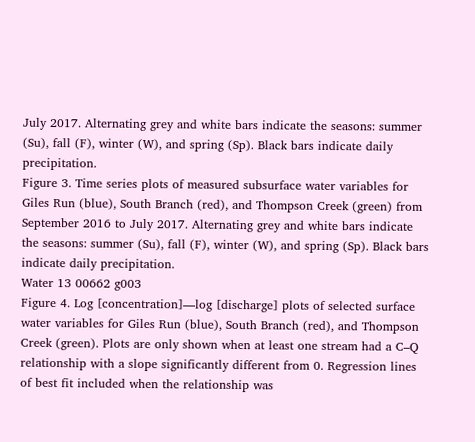July 2017. Alternating grey and white bars indicate the seasons: summer (Su), fall (F), winter (W), and spring (Sp). Black bars indicate daily precipitation.
Figure 3. Time series plots of measured subsurface water variables for Giles Run (blue), South Branch (red), and Thompson Creek (green) from September 2016 to July 2017. Alternating grey and white bars indicate the seasons: summer (Su), fall (F), winter (W), and spring (Sp). Black bars indicate daily precipitation.
Water 13 00662 g003
Figure 4. Log [concentration]—log [discharge] plots of selected surface water variables for Giles Run (blue), South Branch (red), and Thompson Creek (green). Plots are only shown when at least one stream had a C–Q relationship with a slope significantly different from 0. Regression lines of best fit included when the relationship was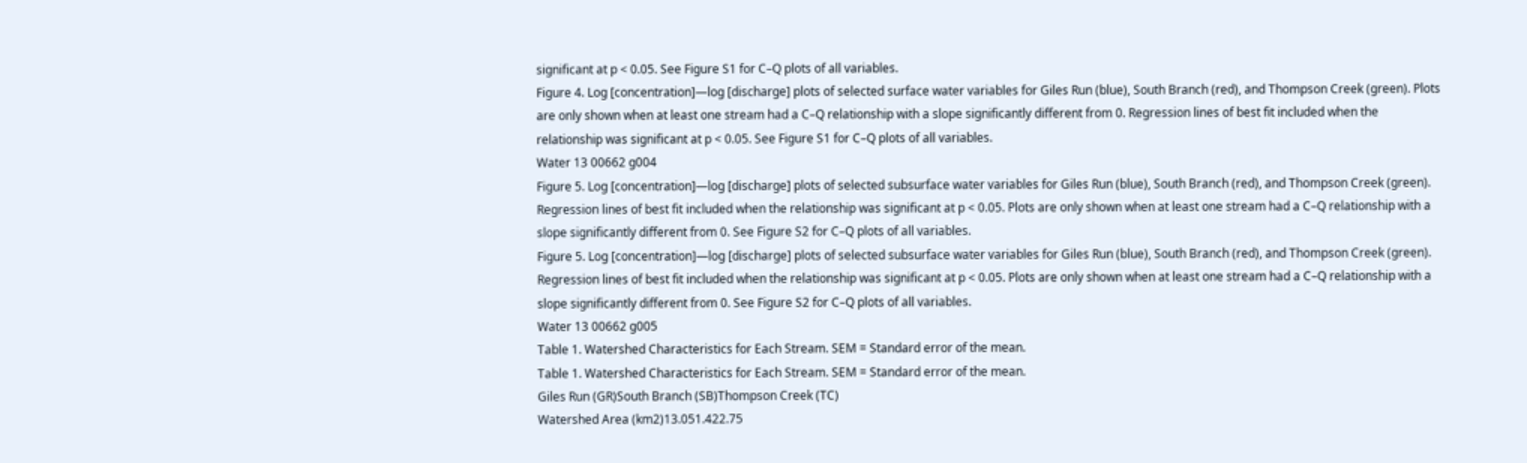significant at p < 0.05. See Figure S1 for C–Q plots of all variables.
Figure 4. Log [concentration]—log [discharge] plots of selected surface water variables for Giles Run (blue), South Branch (red), and Thompson Creek (green). Plots are only shown when at least one stream had a C–Q relationship with a slope significantly different from 0. Regression lines of best fit included when the relationship was significant at p < 0.05. See Figure S1 for C–Q plots of all variables.
Water 13 00662 g004
Figure 5. Log [concentration]—log [discharge] plots of selected subsurface water variables for Giles Run (blue), South Branch (red), and Thompson Creek (green). Regression lines of best fit included when the relationship was significant at p < 0.05. Plots are only shown when at least one stream had a C–Q relationship with a slope significantly different from 0. See Figure S2 for C–Q plots of all variables.
Figure 5. Log [concentration]—log [discharge] plots of selected subsurface water variables for Giles Run (blue), South Branch (red), and Thompson Creek (green). Regression lines of best fit included when the relationship was significant at p < 0.05. Plots are only shown when at least one stream had a C–Q relationship with a slope significantly different from 0. See Figure S2 for C–Q plots of all variables.
Water 13 00662 g005
Table 1. Watershed Characteristics for Each Stream. SEM = Standard error of the mean.
Table 1. Watershed Characteristics for Each Stream. SEM = Standard error of the mean.
Giles Run (GR)South Branch (SB)Thompson Creek (TC)
Watershed Area (km2)13.051.422.75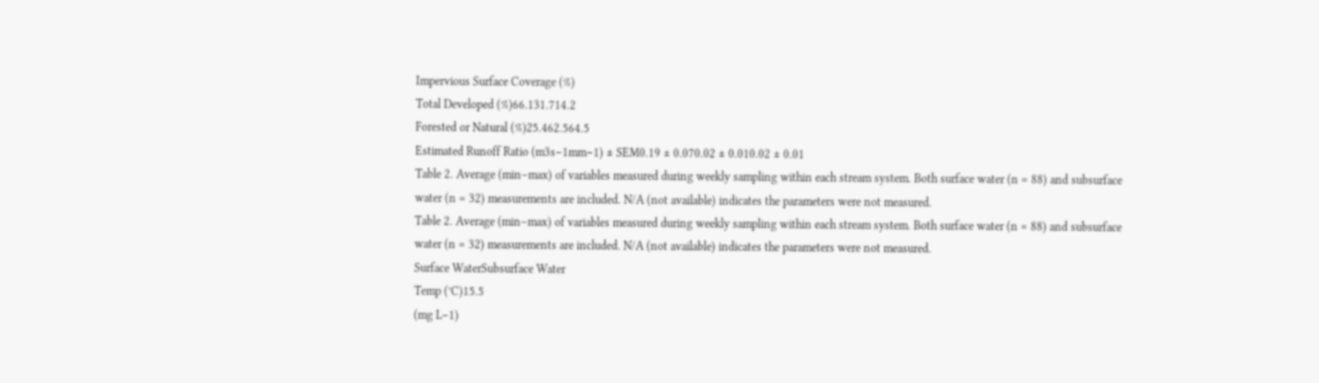Impervious Surface Coverage (%)
Total Developed (%)66.131.714.2
Forested or Natural (%)25.462.564.5
Estimated Runoff Ratio (m3s−1mm−1) ± SEM0.19 ± 0.070.02 ± 0.010.02 ± 0.01
Table 2. Average (min–max) of variables measured during weekly sampling within each stream system. Both surface water (n = 88) and subsurface water (n = 32) measurements are included. N/A (not available) indicates the parameters were not measured.
Table 2. Average (min–max) of variables measured during weekly sampling within each stream system. Both surface water (n = 88) and subsurface water (n = 32) measurements are included. N/A (not available) indicates the parameters were not measured.
Surface WaterSubsurface Water
Temp (°C)15.5
(mg L−1)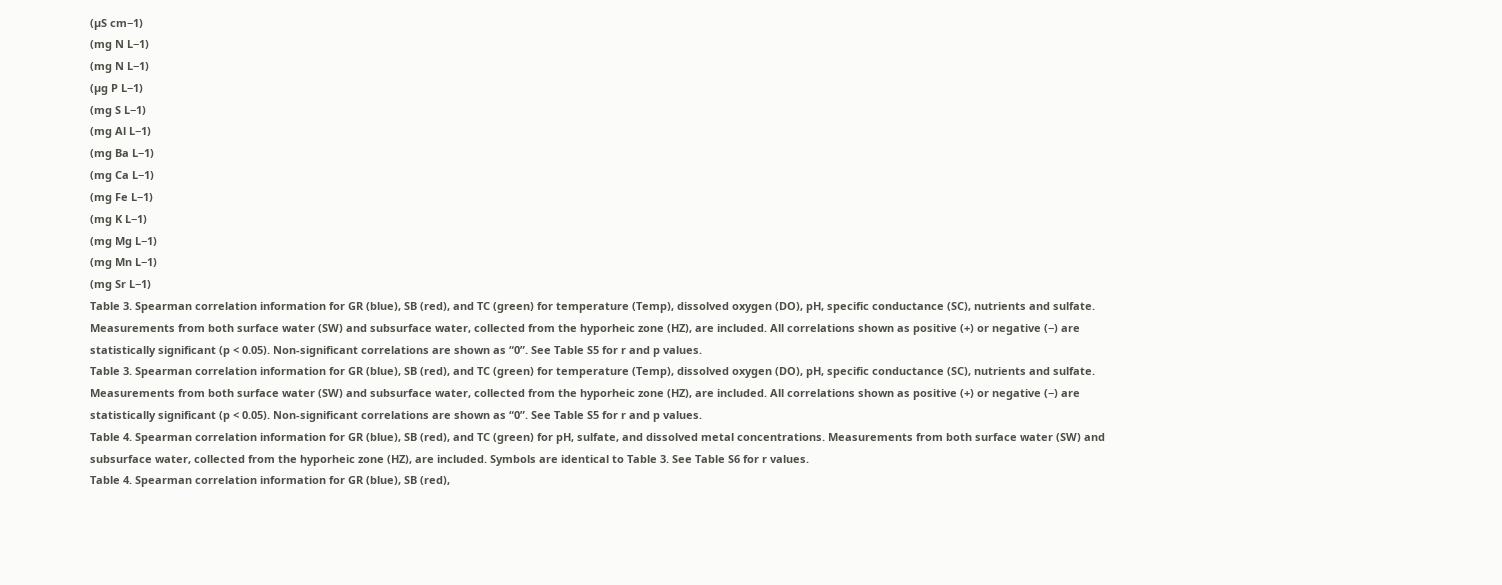(µS cm−1)
(mg N L−1)
(mg N L−1)
(µg P L−1)
(mg S L−1)
(mg Al L−1)
(mg Ba L−1)
(mg Ca L−1)
(mg Fe L−1)
(mg K L−1)
(mg Mg L−1)
(mg Mn L−1)
(mg Sr L−1)
Table 3. Spearman correlation information for GR (blue), SB (red), and TC (green) for temperature (Temp), dissolved oxygen (DO), pH, specific conductance (SC), nutrients and sulfate. Measurements from both surface water (SW) and subsurface water, collected from the hyporheic zone (HZ), are included. All correlations shown as positive (+) or negative (−) are statistically significant (p < 0.05). Non-significant correlations are shown as “0”. See Table S5 for r and p values.
Table 3. Spearman correlation information for GR (blue), SB (red), and TC (green) for temperature (Temp), dissolved oxygen (DO), pH, specific conductance (SC), nutrients and sulfate. Measurements from both surface water (SW) and subsurface water, collected from the hyporheic zone (HZ), are included. All correlations shown as positive (+) or negative (−) are statistically significant (p < 0.05). Non-significant correlations are shown as “0”. See Table S5 for r and p values.
Table 4. Spearman correlation information for GR (blue), SB (red), and TC (green) for pH, sulfate, and dissolved metal concentrations. Measurements from both surface water (SW) and subsurface water, collected from the hyporheic zone (HZ), are included. Symbols are identical to Table 3. See Table S6 for r values.
Table 4. Spearman correlation information for GR (blue), SB (red),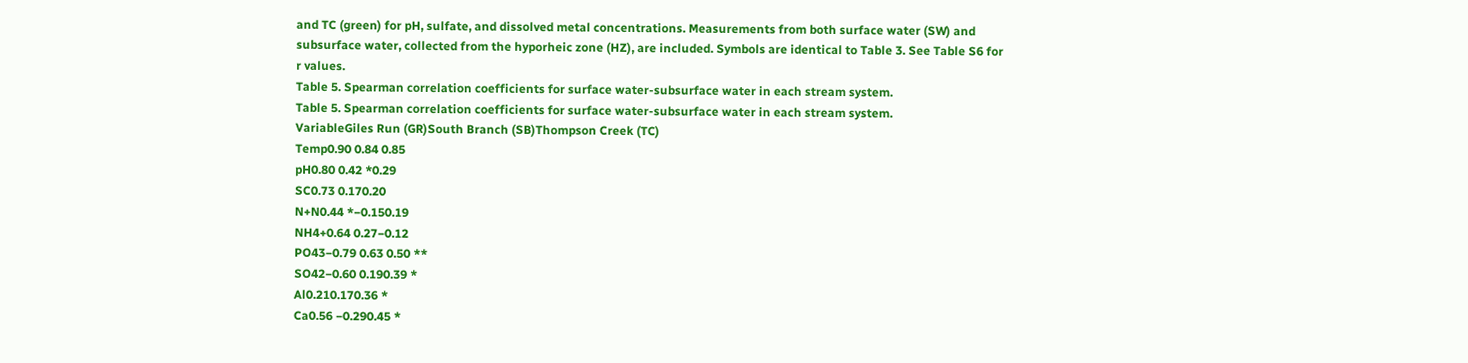and TC (green) for pH, sulfate, and dissolved metal concentrations. Measurements from both surface water (SW) and subsurface water, collected from the hyporheic zone (HZ), are included. Symbols are identical to Table 3. See Table S6 for r values.
Table 5. Spearman correlation coefficients for surface water-subsurface water in each stream system.
Table 5. Spearman correlation coefficients for surface water-subsurface water in each stream system.
VariableGiles Run (GR)South Branch (SB)Thompson Creek (TC)
Temp0.90 0.84 0.85
pH0.80 0.42 *0.29
SC0.73 0.170.20
N+N0.44 *−0.150.19
NH4+0.64 0.27−0.12
PO43−0.79 0.63 0.50 **
SO42−0.60 0.190.39 *
Al0.210.170.36 *
Ca0.56 −0.290.45 *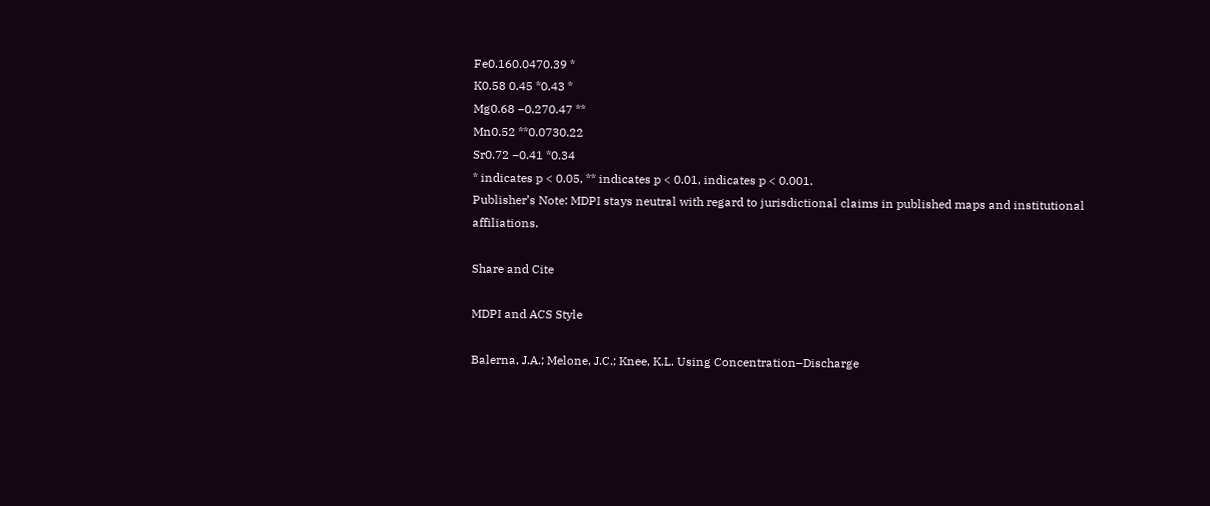Fe0.160.0470.39 *
K0.58 0.45 *0.43 *
Mg0.68 −0.270.47 **
Mn0.52 **0.0730.22
Sr0.72 −0.41 *0.34
* indicates p < 0.05, ** indicates p < 0.01, indicates p < 0.001.
Publisher’s Note: MDPI stays neutral with regard to jurisdictional claims in published maps and institutional affiliations.

Share and Cite

MDPI and ACS Style

Balerna, J.A.; Melone, J.C.; Knee, K.L. Using Concentration–Discharge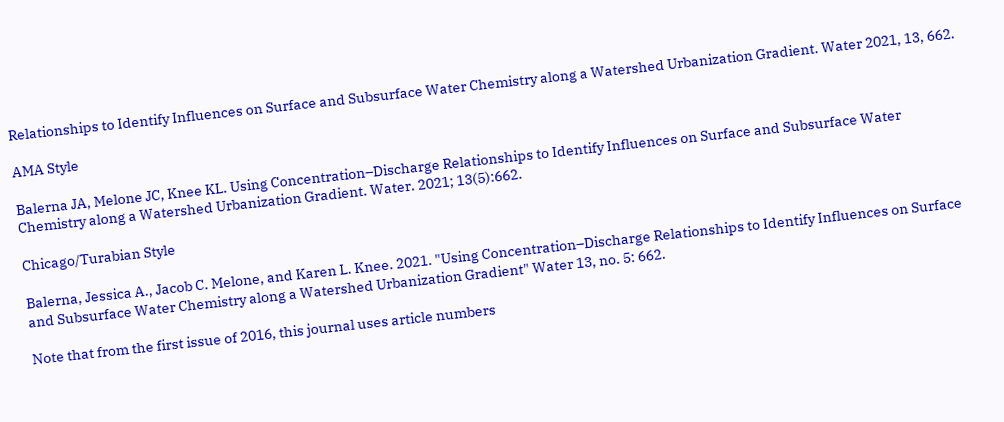Relationships to Identify Influences on Surface and Subsurface Water Chemistry along a Watershed Urbanization Gradient. Water 2021, 13, 662.

AMA Style

Balerna JA, Melone JC, Knee KL. Using Concentration–Discharge Relationships to Identify Influences on Surface and Subsurface Water Chemistry along a Watershed Urbanization Gradient. Water. 2021; 13(5):662.

Chicago/Turabian Style

Balerna, Jessica A., Jacob C. Melone, and Karen L. Knee. 2021. "Using Concentration–Discharge Relationships to Identify Influences on Surface and Subsurface Water Chemistry along a Watershed Urbanization Gradient" Water 13, no. 5: 662.

Note that from the first issue of 2016, this journal uses article numbers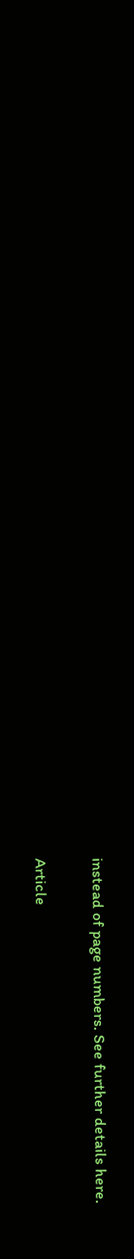instead of page numbers. See further details here.

Article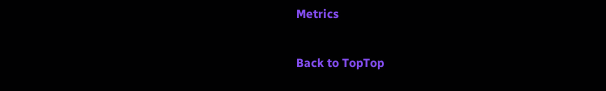Metrics

Back to TopTop